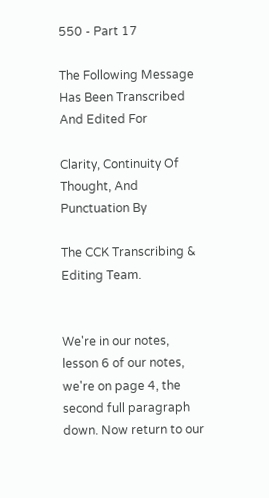550 - Part 17

The Following Message Has Been Transcribed And Edited For

Clarity, Continuity Of Thought, And Punctuation By

The CCK Transcribing & Editing Team.


We're in our notes, lesson 6 of our notes, we're on page 4, the second full paragraph down. Now return to our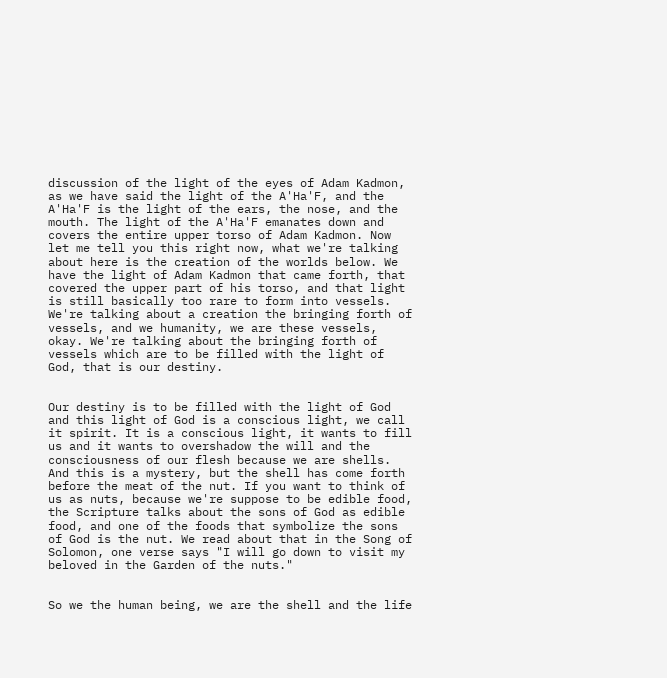discussion of the light of the eyes of Adam Kadmon, as we have said the light of the A'Ha'F, and the A'Ha'F is the light of the ears, the nose, and the mouth. The light of the A'Ha'F emanates down and covers the entire upper torso of Adam Kadmon. Now let me tell you this right now, what we're talking about here is the creation of the worlds below. We have the light of Adam Kadmon that came forth, that covered the upper part of his torso, and that light is still basically too rare to form into vessels. We're talking about a creation the bringing forth of vessels, and we humanity, we are these vessels, okay. We're talking about the bringing forth of vessels which are to be filled with the light of God, that is our destiny.


Our destiny is to be filled with the light of God and this light of God is a conscious light, we call it spirit. It is a conscious light, it wants to fill us and it wants to overshadow the will and the consciousness of our flesh because we are shells. And this is a mystery, but the shell has come forth before the meat of the nut. If you want to think of us as nuts, because we're suppose to be edible food, the Scripture talks about the sons of God as edible food, and one of the foods that symbolize the sons of God is the nut. We read about that in the Song of Solomon, one verse says "I will go down to visit my beloved in the Garden of the nuts."


So we the human being, we are the shell and the life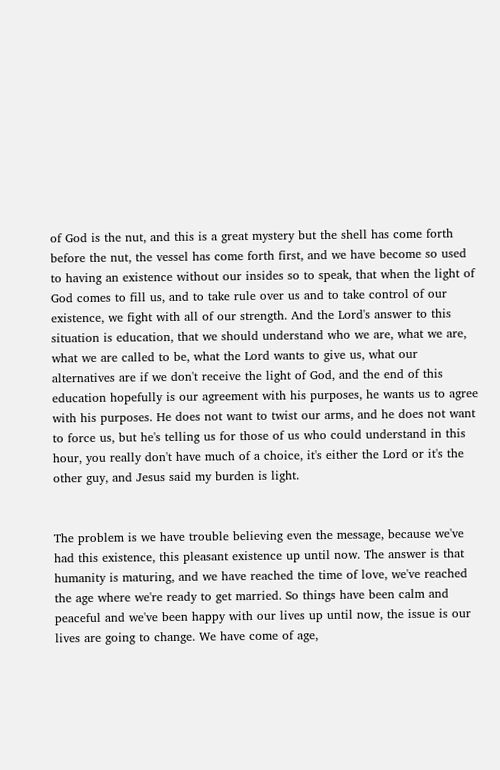of God is the nut, and this is a great mystery but the shell has come forth before the nut, the vessel has come forth first, and we have become so used to having an existence without our insides so to speak, that when the light of God comes to fill us, and to take rule over us and to take control of our existence, we fight with all of our strength. And the Lord's answer to this situation is education, that we should understand who we are, what we are, what we are called to be, what the Lord wants to give us, what our alternatives are if we don't receive the light of God, and the end of this education hopefully is our agreement with his purposes, he wants us to agree with his purposes. He does not want to twist our arms, and he does not want to force us, but he's telling us for those of us who could understand in this hour, you really don't have much of a choice, it's either the Lord or it's the other guy, and Jesus said my burden is light.


The problem is we have trouble believing even the message, because we've had this existence, this pleasant existence up until now. The answer is that humanity is maturing, and we have reached the time of love, we've reached the age where we're ready to get married. So things have been calm and peaceful and we've been happy with our lives up until now, the issue is our lives are going to change. We have come of age,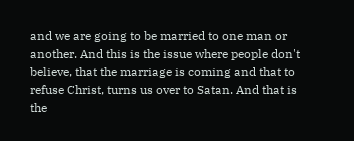and we are going to be married to one man or another. And this is the issue where people don't believe, that the marriage is coming and that to refuse Christ, turns us over to Satan. And that is the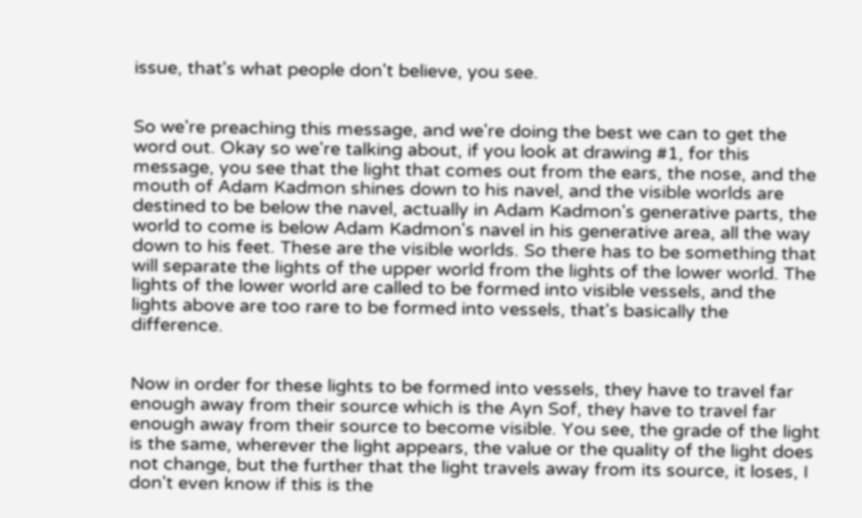issue, that's what people don't believe, you see.


So we're preaching this message, and we're doing the best we can to get the word out. Okay so we're talking about, if you look at drawing #1, for this message, you see that the light that comes out from the ears, the nose, and the mouth of Adam Kadmon shines down to his navel, and the visible worlds are destined to be below the navel, actually in Adam Kadmon's generative parts, the world to come is below Adam Kadmon's navel in his generative area, all the way down to his feet. These are the visible worlds. So there has to be something that will separate the lights of the upper world from the lights of the lower world. The lights of the lower world are called to be formed into visible vessels, and the lights above are too rare to be formed into vessels, that's basically the difference.


Now in order for these lights to be formed into vessels, they have to travel far enough away from their source which is the Ayn Sof, they have to travel far enough away from their source to become visible. You see, the grade of the light is the same, wherever the light appears, the value or the quality of the light does not change, but the further that the light travels away from its source, it loses, I don't even know if this is the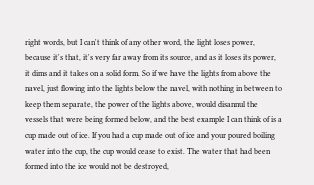right words, but I can't think of any other word, the light loses power, because it's that, it's very far away from its source, and as it loses its power, it dims and it takes on a solid form. So if we have the lights from above the navel, just flowing into the lights below the navel, with nothing in between to keep them separate, the power of the lights above, would disannul the vessels that were being formed below, and the best example I can think of is a cup made out of ice. If you had a cup made out of ice and your poured boiling water into the cup, the cup would cease to exist. The water that had been formed into the ice would not be destroyed,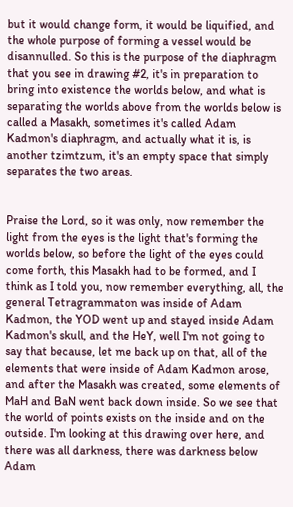but it would change form, it would be liquified, and the whole purpose of forming a vessel would be disannulled. So this is the purpose of the diaphragm that you see in drawing #2, it's in preparation to bring into existence the worlds below, and what is separating the worlds above from the worlds below is called a Masakh, sometimes it's called Adam Kadmon's diaphragm, and actually what it is, is another tzimtzum, it's an empty space that simply separates the two areas.


Praise the Lord, so it was only, now remember the light from the eyes is the light that's forming the worlds below, so before the light of the eyes could come forth, this Masakh had to be formed, and I think as I told you, now remember everything, all, the general Tetragrammaton was inside of Adam Kadmon, the YOD went up and stayed inside Adam Kadmon's skull, and the HeY, well I'm not going to say that because, let me back up on that, all of the elements that were inside of Adam Kadmon arose, and after the Masakh was created, some elements of MaH and BaN went back down inside. So we see that the world of points exists on the inside and on the outside. I'm looking at this drawing over here, and there was all darkness, there was darkness below Adam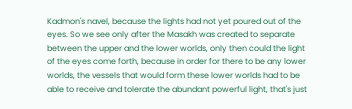Kadmon's navel, because the lights had not yet poured out of the eyes. So we see only after the Masakh was created to separate between the upper and the lower worlds, only then could the light of the eyes come forth, because in order for there to be any lower worlds, the vessels that would form these lower worlds had to be able to receive and tolerate the abundant powerful light, that's just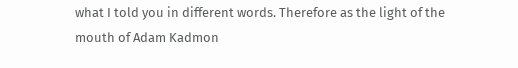what I told you in different words. Therefore as the light of the mouth of Adam Kadmon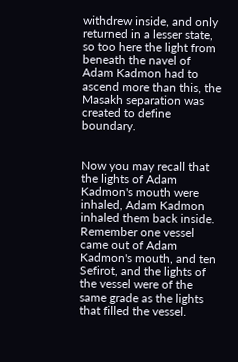withdrew inside, and only returned in a lesser state, so too here the light from beneath the navel of Adam Kadmon had to ascend more than this, the Masakh separation was created to define boundary.


Now you may recall that the lights of Adam Kadmon's mouth were inhaled, Adam Kadmon inhaled them back inside. Remember one vessel came out of Adam Kadmon's mouth, and ten Sefirot, and the lights of the vessel were of the same grade as the lights that filled the vessel.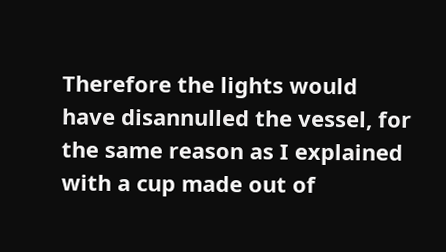Therefore the lights would have disannulled the vessel, for the same reason as I explained with a cup made out of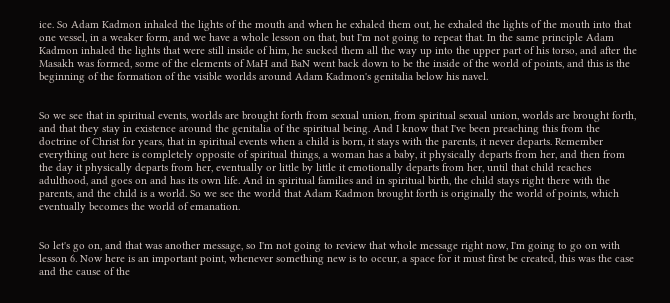ice. So Adam Kadmon inhaled the lights of the mouth and when he exhaled them out, he exhaled the lights of the mouth into that one vessel, in a weaker form, and we have a whole lesson on that, but I'm not going to repeat that. In the same principle Adam Kadmon inhaled the lights that were still inside of him, he sucked them all the way up into the upper part of his torso, and after the Masakh was formed, some of the elements of MaH and BaN went back down to be the inside of the world of points, and this is the beginning of the formation of the visible worlds around Adam Kadmon's genitalia below his navel.


So we see that in spiritual events, worlds are brought forth from sexual union, from spiritual sexual union, worlds are brought forth, and that they stay in existence around the genitalia of the spiritual being. And I know that I've been preaching this from the doctrine of Christ for years, that in spiritual events when a child is born, it stays with the parents, it never departs. Remember everything out here is completely opposite of spiritual things, a woman has a baby, it physically departs from her, and then from the day it physically departs from her, eventually or little by little it emotionally departs from her, until that child reaches adulthood, and goes on and has its own life. And in spiritual families and in spiritual birth, the child stays right there with the parents, and the child is a world. So we see the world that Adam Kadmon brought forth is originally the world of points, which eventually becomes the world of emanation.


So let's go on, and that was another message, so I'm not going to review that whole message right now, I'm going to go on with lesson 6. Now here is an important point, whenever something new is to occur, a space for it must first be created, this was the case and the cause of the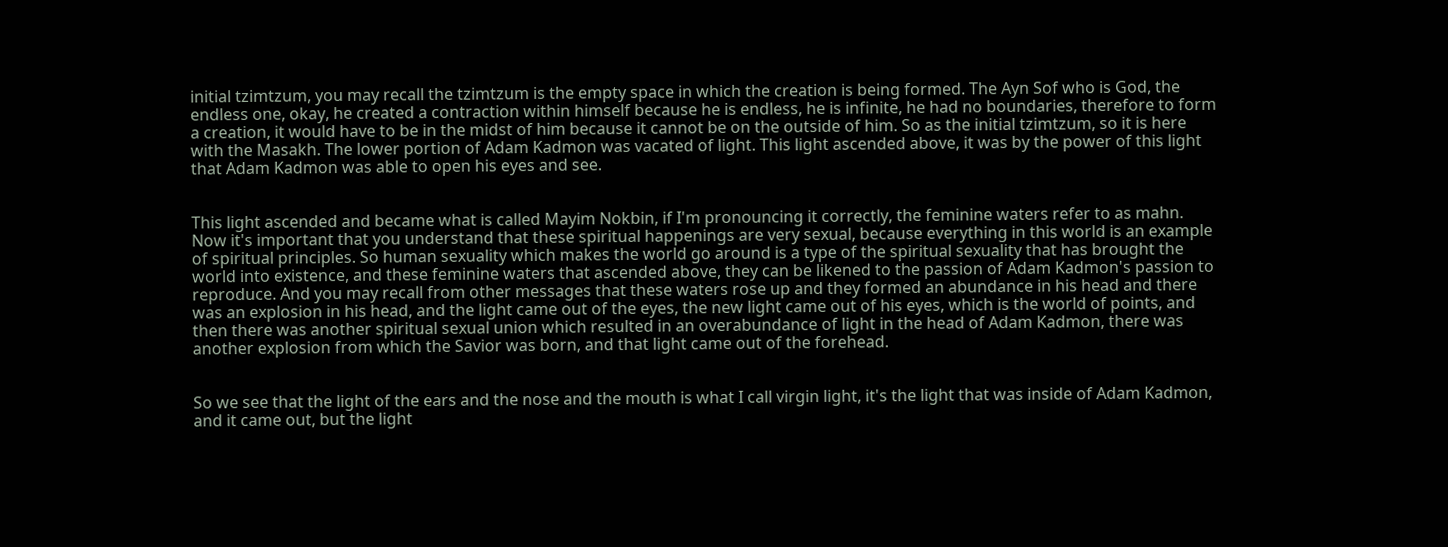initial tzimtzum, you may recall the tzimtzum is the empty space in which the creation is being formed. The Ayn Sof who is God, the endless one, okay, he created a contraction within himself because he is endless, he is infinite, he had no boundaries, therefore to form a creation, it would have to be in the midst of him because it cannot be on the outside of him. So as the initial tzimtzum, so it is here with the Masakh. The lower portion of Adam Kadmon was vacated of light. This light ascended above, it was by the power of this light that Adam Kadmon was able to open his eyes and see.


This light ascended and became what is called Mayim Nokbin, if I'm pronouncing it correctly, the feminine waters refer to as mahn. Now it's important that you understand that these spiritual happenings are very sexual, because everything in this world is an example of spiritual principles. So human sexuality which makes the world go around is a type of the spiritual sexuality that has brought the world into existence, and these feminine waters that ascended above, they can be likened to the passion of Adam Kadmon's passion to reproduce. And you may recall from other messages that these waters rose up and they formed an abundance in his head and there was an explosion in his head, and the light came out of the eyes, the new light came out of his eyes, which is the world of points, and then there was another spiritual sexual union which resulted in an overabundance of light in the head of Adam Kadmon, there was another explosion from which the Savior was born, and that light came out of the forehead.


So we see that the light of the ears and the nose and the mouth is what I call virgin light, it's the light that was inside of Adam Kadmon, and it came out, but the light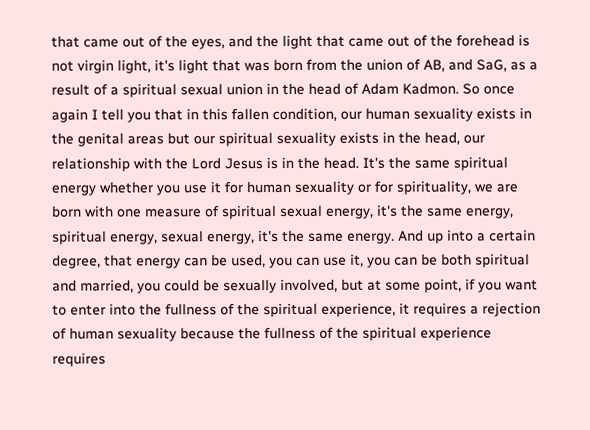that came out of the eyes, and the light that came out of the forehead is not virgin light, it's light that was born from the union of AB, and SaG, as a result of a spiritual sexual union in the head of Adam Kadmon. So once again I tell you that in this fallen condition, our human sexuality exists in the genital areas but our spiritual sexuality exists in the head, our relationship with the Lord Jesus is in the head. It's the same spiritual energy whether you use it for human sexuality or for spirituality, we are born with one measure of spiritual sexual energy, it's the same energy, spiritual energy, sexual energy, it's the same energy. And up into a certain degree, that energy can be used, you can use it, you can be both spiritual and married, you could be sexually involved, but at some point, if you want to enter into the fullness of the spiritual experience, it requires a rejection of human sexuality because the fullness of the spiritual experience requires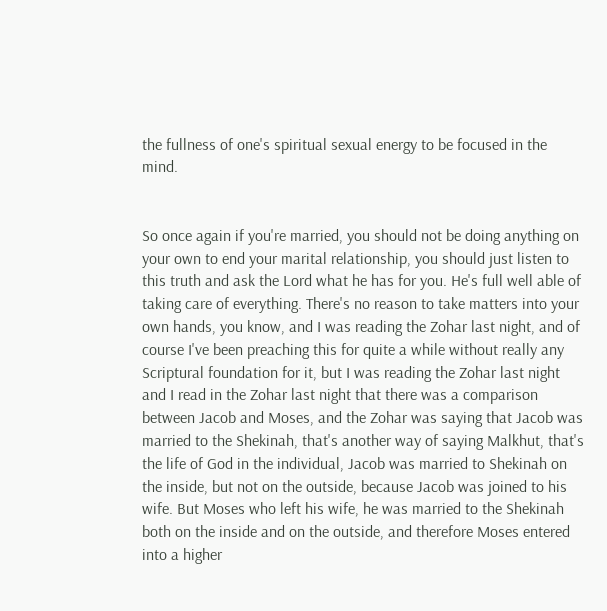the fullness of one's spiritual sexual energy to be focused in the mind.


So once again if you're married, you should not be doing anything on your own to end your marital relationship, you should just listen to this truth and ask the Lord what he has for you. He's full well able of taking care of everything. There's no reason to take matters into your own hands, you know, and I was reading the Zohar last night, and of course I've been preaching this for quite a while without really any Scriptural foundation for it, but I was reading the Zohar last night and I read in the Zohar last night that there was a comparison between Jacob and Moses, and the Zohar was saying that Jacob was married to the Shekinah, that's another way of saying Malkhut, that's the life of God in the individual, Jacob was married to Shekinah on the inside, but not on the outside, because Jacob was joined to his wife. But Moses who left his wife, he was married to the Shekinah both on the inside and on the outside, and therefore Moses entered into a higher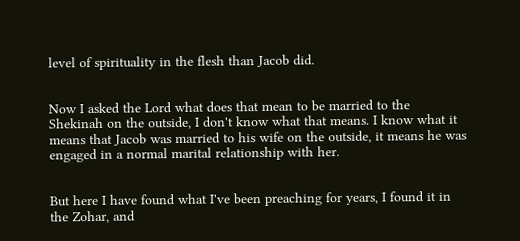level of spirituality in the flesh than Jacob did.


Now I asked the Lord what does that mean to be married to the Shekinah on the outside, I don't know what that means. I know what it means that Jacob was married to his wife on the outside, it means he was engaged in a normal marital relationship with her.


But here I have found what I've been preaching for years, I found it in the Zohar, and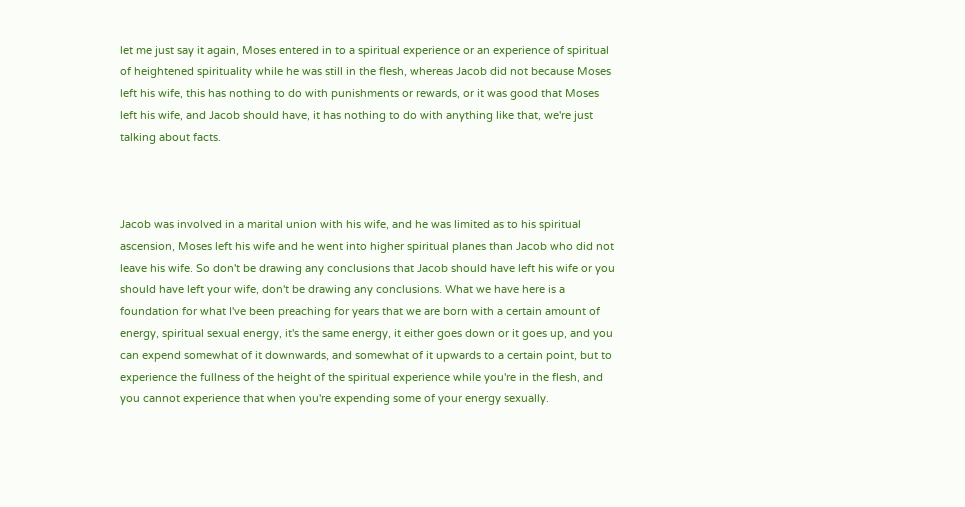let me just say it again, Moses entered in to a spiritual experience or an experience of spiritual of heightened spirituality while he was still in the flesh, whereas Jacob did not because Moses left his wife, this has nothing to do with punishments or rewards, or it was good that Moses left his wife, and Jacob should have, it has nothing to do with anything like that, we're just talking about facts.



Jacob was involved in a marital union with his wife, and he was limited as to his spiritual ascension, Moses left his wife and he went into higher spiritual planes than Jacob who did not leave his wife. So don't be drawing any conclusions that Jacob should have left his wife or you should have left your wife, don't be drawing any conclusions. What we have here is a foundation for what I've been preaching for years that we are born with a certain amount of energy, spiritual sexual energy, it's the same energy, it either goes down or it goes up, and you can expend somewhat of it downwards, and somewhat of it upwards to a certain point, but to experience the fullness of the height of the spiritual experience while you're in the flesh, and you cannot experience that when you're expending some of your energy sexually.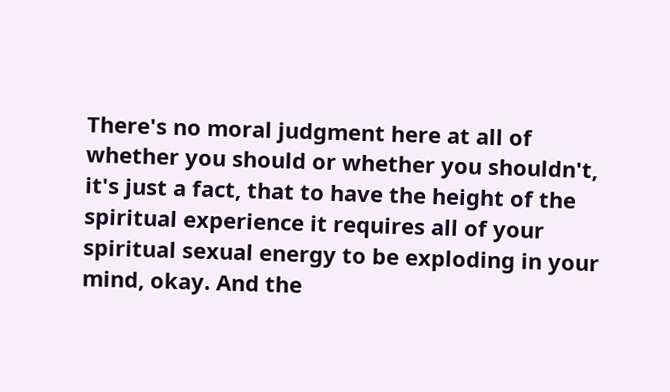There's no moral judgment here at all of whether you should or whether you shouldn't, it's just a fact, that to have the height of the spiritual experience it requires all of your spiritual sexual energy to be exploding in your mind, okay. And the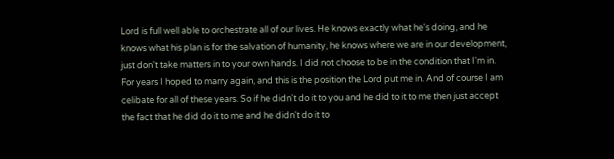Lord is full well able to orchestrate all of our lives. He knows exactly what he's doing, and he knows what his plan is for the salvation of humanity, he knows where we are in our development, just don't take matters in to your own hands. I did not choose to be in the condition that I'm in. For years I hoped to marry again, and this is the position the Lord put me in. And of course I am celibate for all of these years. So if he didn't do it to you and he did to it to me then just accept the fact that he did do it to me and he didn't do it to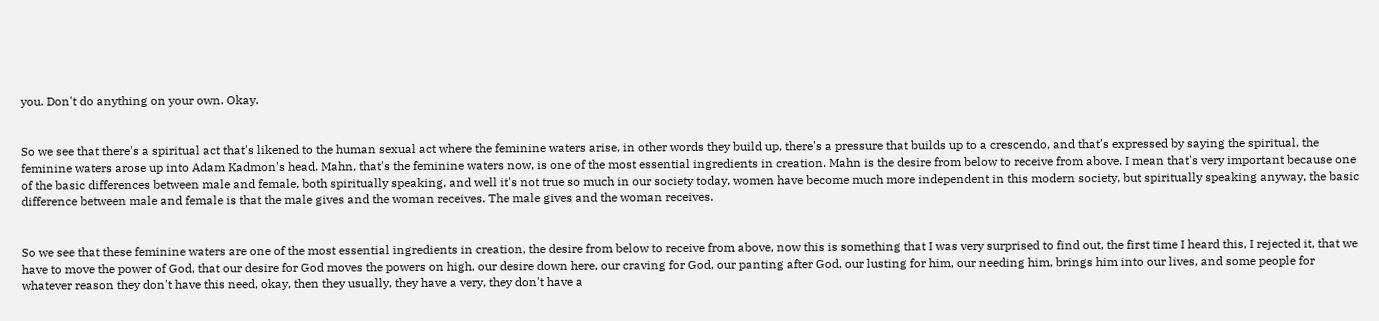you. Don't do anything on your own. Okay.


So we see that there's a spiritual act that's likened to the human sexual act where the feminine waters arise, in other words they build up, there's a pressure that builds up to a crescendo, and that's expressed by saying the spiritual, the feminine waters arose up into Adam Kadmon's head. Mahn, that's the feminine waters now, is one of the most essential ingredients in creation. Mahn is the desire from below to receive from above. I mean that's very important because one of the basic differences between male and female, both spiritually speaking, and well it's not true so much in our society today, women have become much more independent in this modern society, but spiritually speaking anyway, the basic difference between male and female is that the male gives and the woman receives. The male gives and the woman receives.


So we see that these feminine waters are one of the most essential ingredients in creation, the desire from below to receive from above, now this is something that I was very surprised to find out, the first time I heard this, I rejected it, that we have to move the power of God, that our desire for God moves the powers on high, our desire down here, our craving for God, our panting after God, our lusting for him, our needing him, brings him into our lives, and some people for whatever reason they don't have this need, okay, then they usually, they have a very, they don't have a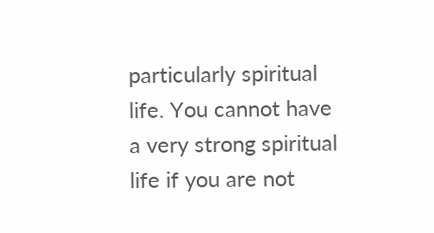particularly spiritual life. You cannot have a very strong spiritual life if you are not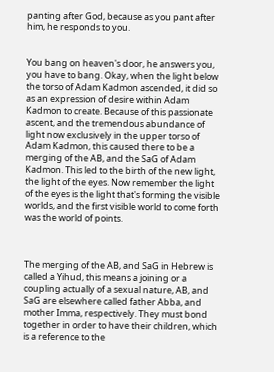panting after God, because as you pant after him, he responds to you.


You bang on heaven's door, he answers you, you have to bang. Okay, when the light below the torso of Adam Kadmon ascended, it did so as an expression of desire within Adam Kadmon to create. Because of this passionate ascent, and the tremendous abundance of light now exclusively in the upper torso of Adam Kadmon, this caused there to be a merging of the AB, and the SaG of Adam Kadmon. This led to the birth of the new light, the light of the eyes. Now remember the light of the eyes is the light that's forming the visible worlds, and the first visible world to come forth was the world of points.



The merging of the AB, and SaG in Hebrew is called a Yihud, this means a joining or a coupling actually of a sexual nature, AB, and SaG are elsewhere called father Abba, and mother Imma, respectively. They must bond together in order to have their children, which is a reference to the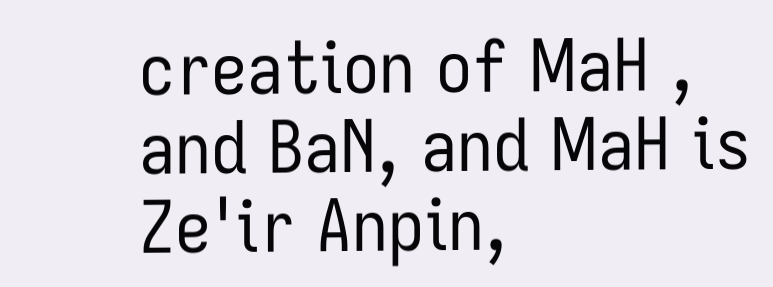creation of MaH , and BaN, and MaH is Ze'ir Anpin,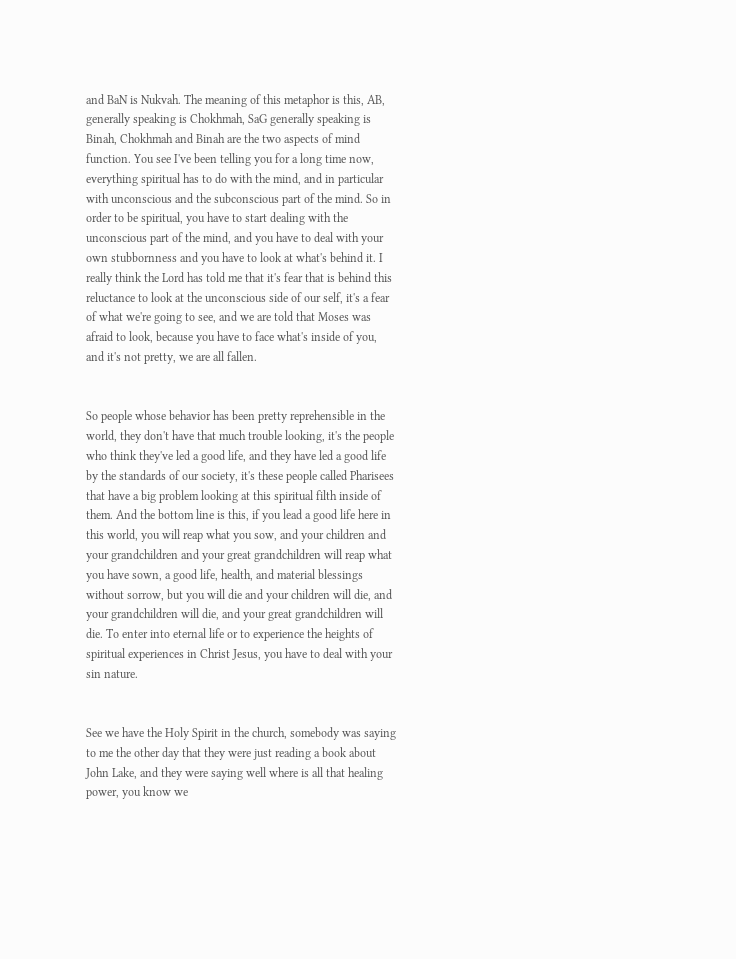and BaN is Nukvah. The meaning of this metaphor is this, AB, generally speaking is Chokhmah, SaG generally speaking is Binah, Chokhmah and Binah are the two aspects of mind function. You see I've been telling you for a long time now, everything spiritual has to do with the mind, and in particular with unconscious and the subconscious part of the mind. So in order to be spiritual, you have to start dealing with the unconscious part of the mind, and you have to deal with your own stubbornness and you have to look at what's behind it. I really think the Lord has told me that it's fear that is behind this reluctance to look at the unconscious side of our self, it's a fear of what we're going to see, and we are told that Moses was afraid to look, because you have to face what's inside of you, and it's not pretty, we are all fallen.


So people whose behavior has been pretty reprehensible in the world, they don't have that much trouble looking, it's the people who think they've led a good life, and they have led a good life by the standards of our society, it's these people called Pharisees that have a big problem looking at this spiritual filth inside of them. And the bottom line is this, if you lead a good life here in this world, you will reap what you sow, and your children and your grandchildren and your great grandchildren will reap what you have sown, a good life, health, and material blessings without sorrow, but you will die and your children will die, and your grandchildren will die, and your great grandchildren will die. To enter into eternal life or to experience the heights of spiritual experiences in Christ Jesus, you have to deal with your sin nature.


See we have the Holy Spirit in the church, somebody was saying to me the other day that they were just reading a book about John Lake, and they were saying well where is all that healing power, you know we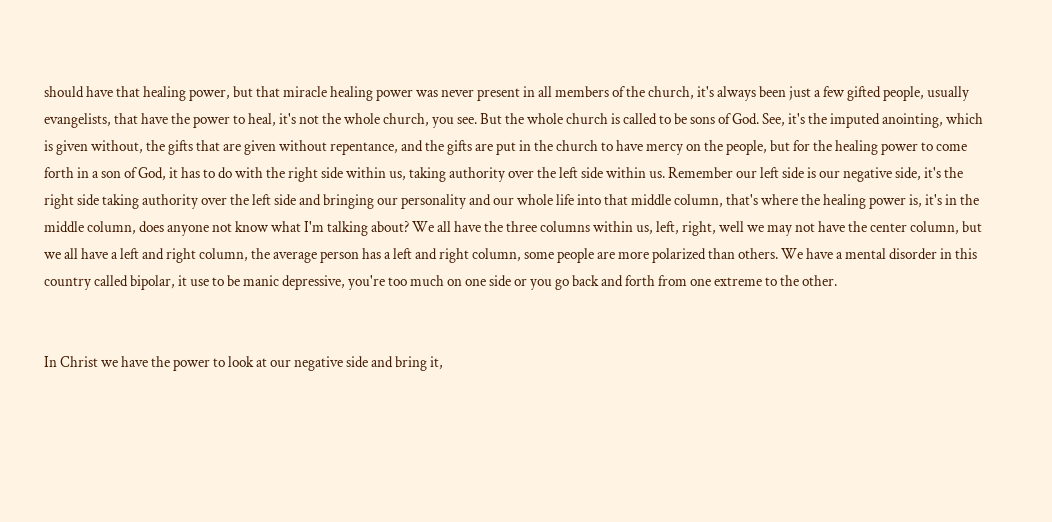should have that healing power, but that miracle healing power was never present in all members of the church, it's always been just a few gifted people, usually evangelists, that have the power to heal, it's not the whole church, you see. But the whole church is called to be sons of God. See, it's the imputed anointing, which is given without, the gifts that are given without repentance, and the gifts are put in the church to have mercy on the people, but for the healing power to come forth in a son of God, it has to do with the right side within us, taking authority over the left side within us. Remember our left side is our negative side, it's the right side taking authority over the left side and bringing our personality and our whole life into that middle column, that's where the healing power is, it's in the middle column, does anyone not know what I'm talking about? We all have the three columns within us, left, right, well we may not have the center column, but we all have a left and right column, the average person has a left and right column, some people are more polarized than others. We have a mental disorder in this country called bipolar, it use to be manic depressive, you're too much on one side or you go back and forth from one extreme to the other.


In Christ we have the power to look at our negative side and bring it,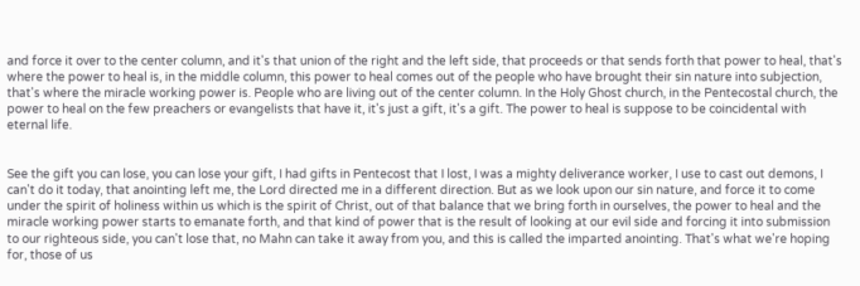and force it over to the center column, and it's that union of the right and the left side, that proceeds or that sends forth that power to heal, that's where the power to heal is, in the middle column, this power to heal comes out of the people who have brought their sin nature into subjection, that's where the miracle working power is. People who are living out of the center column. In the Holy Ghost church, in the Pentecostal church, the power to heal on the few preachers or evangelists that have it, it's just a gift, it's a gift. The power to heal is suppose to be coincidental with eternal life.


See the gift you can lose, you can lose your gift, I had gifts in Pentecost that I lost, I was a mighty deliverance worker, I use to cast out demons, I can't do it today, that anointing left me, the Lord directed me in a different direction. But as we look upon our sin nature, and force it to come under the spirit of holiness within us which is the spirit of Christ, out of that balance that we bring forth in ourselves, the power to heal and the miracle working power starts to emanate forth, and that kind of power that is the result of looking at our evil side and forcing it into submission to our righteous side, you can't lose that, no Mahn can take it away from you, and this is called the imparted anointing. That's what we're hoping for, those of us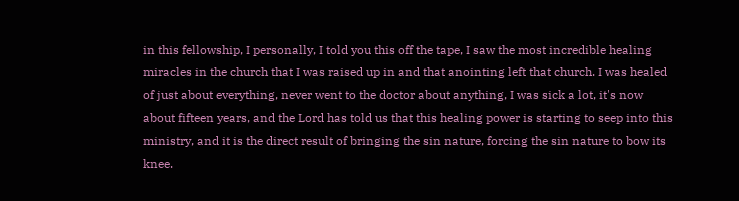in this fellowship, I personally, I told you this off the tape, I saw the most incredible healing miracles in the church that I was raised up in and that anointing left that church. I was healed of just about everything, never went to the doctor about anything, I was sick a lot, it's now about fifteen years, and the Lord has told us that this healing power is starting to seep into this ministry, and it is the direct result of bringing the sin nature, forcing the sin nature to bow its knee.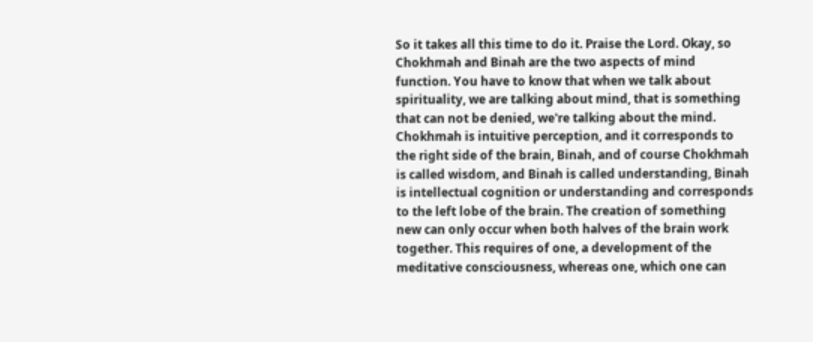So it takes all this time to do it. Praise the Lord. Okay, so Chokhmah and Binah are the two aspects of mind function. You have to know that when we talk about spirituality, we are talking about mind, that is something that can not be denied, we're talking about the mind. Chokhmah is intuitive perception, and it corresponds to the right side of the brain, Binah, and of course Chokhmah is called wisdom, and Binah is called understanding, Binah is intellectual cognition or understanding and corresponds to the left lobe of the brain. The creation of something new can only occur when both halves of the brain work together. This requires of one, a development of the meditative consciousness, whereas one, which one can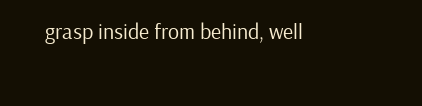grasp inside from behind, well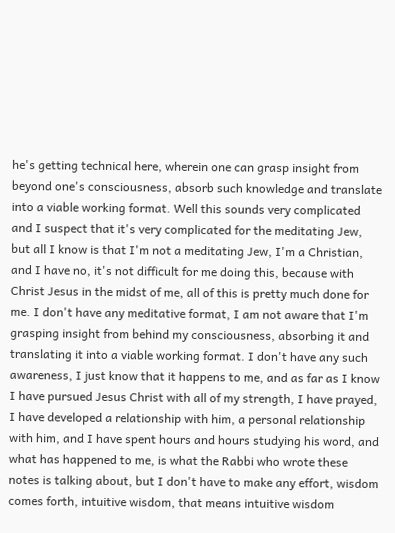he's getting technical here, wherein one can grasp insight from beyond one's consciousness, absorb such knowledge and translate into a viable working format. Well this sounds very complicated and I suspect that it's very complicated for the meditating Jew, but all I know is that I'm not a meditating Jew, I'm a Christian, and I have no, it's not difficult for me doing this, because with Christ Jesus in the midst of me, all of this is pretty much done for me. I don't have any meditative format, I am not aware that I'm grasping insight from behind my consciousness, absorbing it and translating it into a viable working format. I don't have any such awareness, I just know that it happens to me, and as far as I know I have pursued Jesus Christ with all of my strength, I have prayed, I have developed a relationship with him, a personal relationship with him, and I have spent hours and hours studying his word, and what has happened to me, is what the Rabbi who wrote these notes is talking about, but I don't have to make any effort, wisdom comes forth, intuitive wisdom, that means intuitive wisdom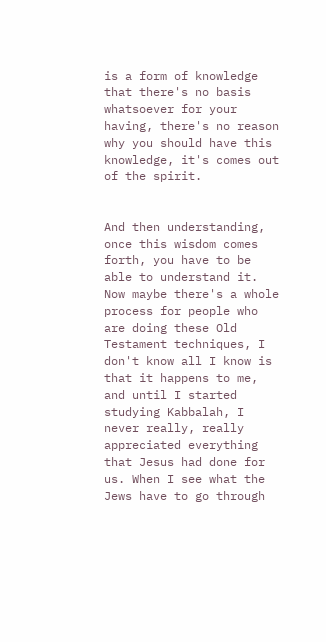is a form of knowledge that there's no basis whatsoever for your having, there's no reason why you should have this knowledge, it's comes out of the spirit.


And then understanding, once this wisdom comes forth, you have to be able to understand it. Now maybe there's a whole process for people who are doing these Old Testament techniques, I don't know all I know is that it happens to me, and until I started studying Kabbalah, I never really, really appreciated everything that Jesus had done for us. When I see what the Jews have to go through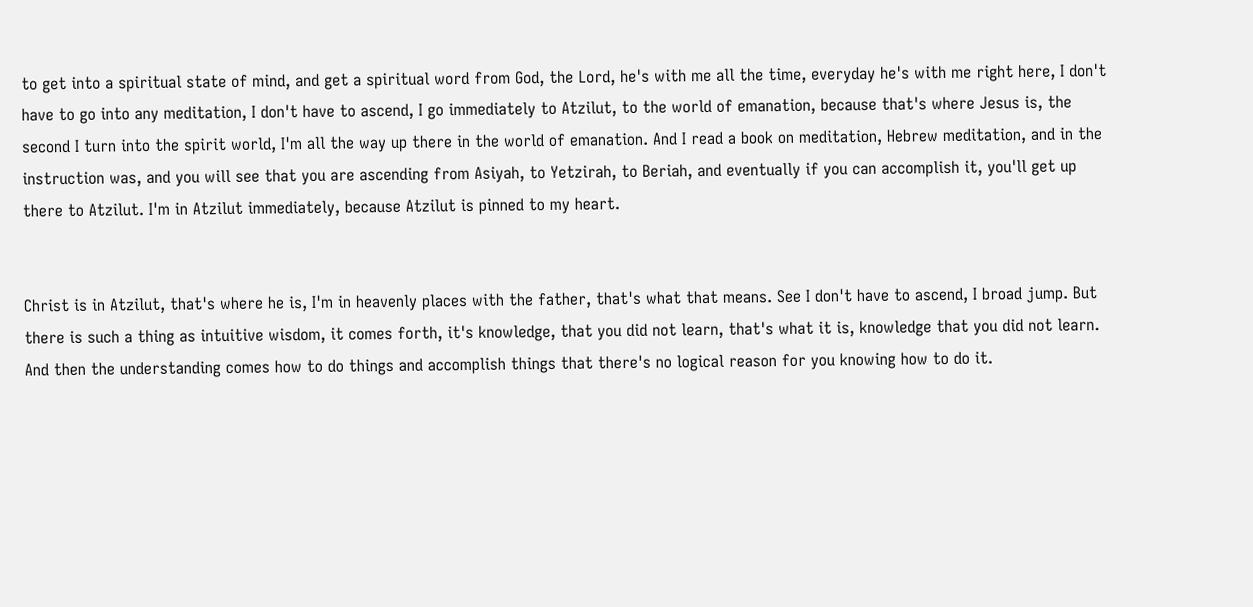to get into a spiritual state of mind, and get a spiritual word from God, the Lord, he's with me all the time, everyday he's with me right here, I don't have to go into any meditation, I don't have to ascend, I go immediately to Atzilut, to the world of emanation, because that's where Jesus is, the second I turn into the spirit world, I'm all the way up there in the world of emanation. And I read a book on meditation, Hebrew meditation, and in the instruction was, and you will see that you are ascending from Asiyah, to Yetzirah, to Beriah, and eventually if you can accomplish it, you'll get up there to Atzilut. I'm in Atzilut immediately, because Atzilut is pinned to my heart.


Christ is in Atzilut, that's where he is, I'm in heavenly places with the father, that's what that means. See I don't have to ascend, I broad jump. But there is such a thing as intuitive wisdom, it comes forth, it's knowledge, that you did not learn, that's what it is, knowledge that you did not learn. And then the understanding comes how to do things and accomplish things that there's no logical reason for you knowing how to do it.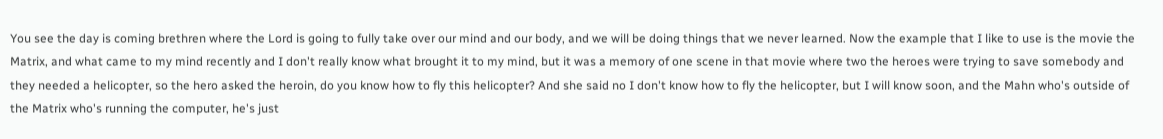You see the day is coming brethren where the Lord is going to fully take over our mind and our body, and we will be doing things that we never learned. Now the example that I like to use is the movie the Matrix, and what came to my mind recently and I don't really know what brought it to my mind, but it was a memory of one scene in that movie where two the heroes were trying to save somebody and they needed a helicopter, so the hero asked the heroin, do you know how to fly this helicopter? And she said no I don't know how to fly the helicopter, but I will know soon, and the Mahn who's outside of the Matrix who's running the computer, he's just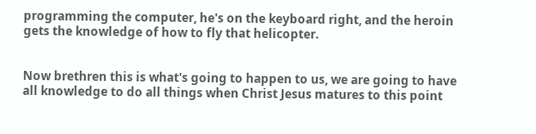programming the computer, he's on the keyboard right, and the heroin gets the knowledge of how to fly that helicopter.


Now brethren this is what's going to happen to us, we are going to have all knowledge to do all things when Christ Jesus matures to this point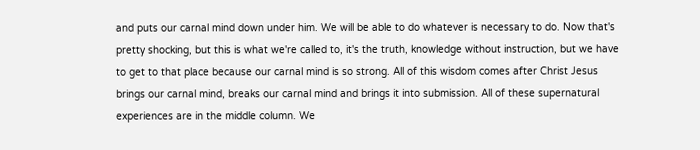and puts our carnal mind down under him. We will be able to do whatever is necessary to do. Now that's pretty shocking, but this is what we're called to, it's the truth, knowledge without instruction, but we have to get to that place because our carnal mind is so strong. All of this wisdom comes after Christ Jesus brings our carnal mind, breaks our carnal mind and brings it into submission. All of these supernatural experiences are in the middle column. We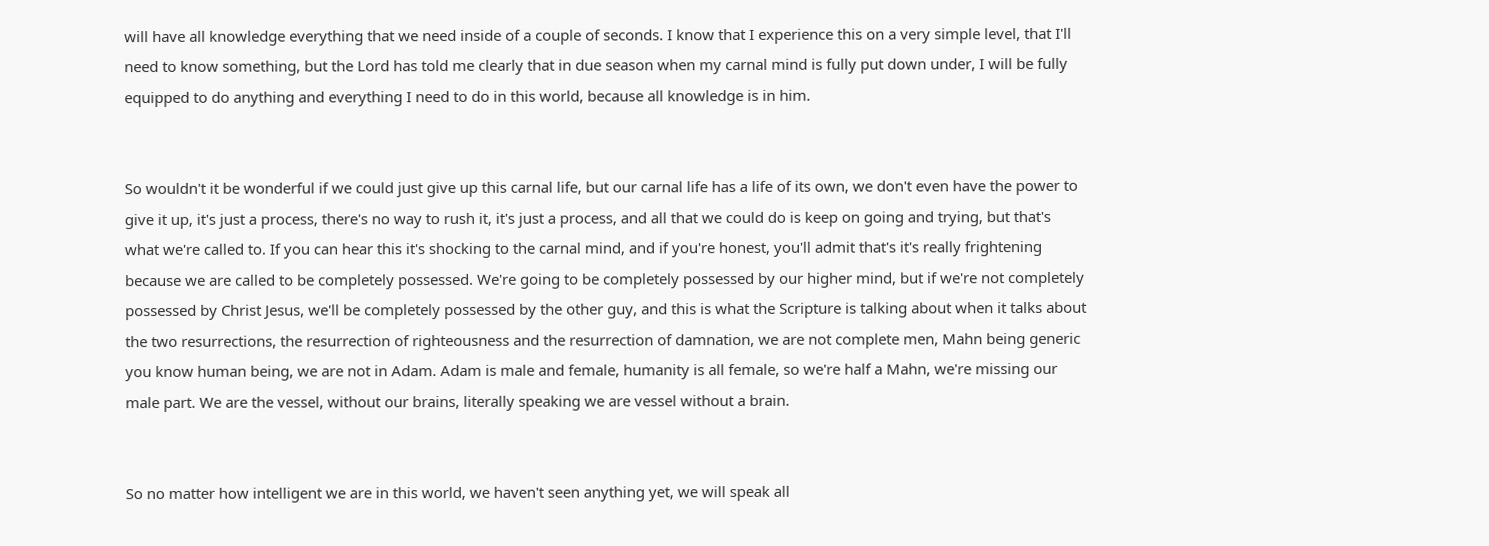will have all knowledge everything that we need inside of a couple of seconds. I know that I experience this on a very simple level, that I'll need to know something, but the Lord has told me clearly that in due season when my carnal mind is fully put down under, I will be fully equipped to do anything and everything I need to do in this world, because all knowledge is in him.


So wouldn't it be wonderful if we could just give up this carnal life, but our carnal life has a life of its own, we don't even have the power to give it up, it's just a process, there's no way to rush it, it's just a process, and all that we could do is keep on going and trying, but that's what we're called to. If you can hear this it's shocking to the carnal mind, and if you're honest, you'll admit that's it's really frightening because we are called to be completely possessed. We're going to be completely possessed by our higher mind, but if we're not completely possessed by Christ Jesus, we'll be completely possessed by the other guy, and this is what the Scripture is talking about when it talks about the two resurrections, the resurrection of righteousness and the resurrection of damnation, we are not complete men, Mahn being generic you know human being, we are not in Adam. Adam is male and female, humanity is all female, so we're half a Mahn, we're missing our male part. We are the vessel, without our brains, literally speaking we are vessel without a brain.


So no matter how intelligent we are in this world, we haven't seen anything yet, we will speak all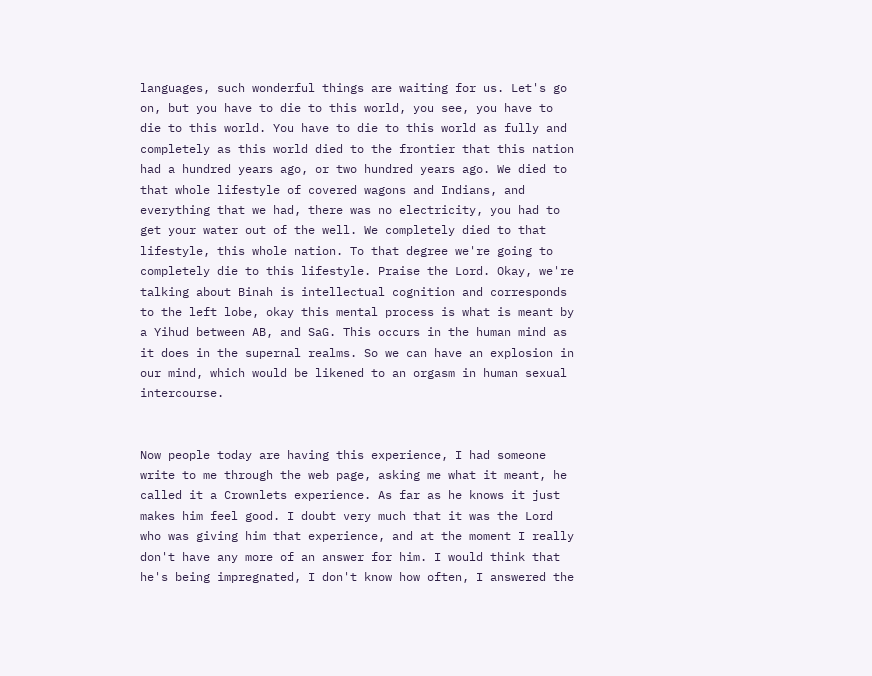languages, such wonderful things are waiting for us. Let's go on, but you have to die to this world, you see, you have to die to this world. You have to die to this world as fully and completely as this world died to the frontier that this nation had a hundred years ago, or two hundred years ago. We died to that whole lifestyle of covered wagons and Indians, and everything that we had, there was no electricity, you had to get your water out of the well. We completely died to that lifestyle, this whole nation. To that degree we're going to completely die to this lifestyle. Praise the Lord. Okay, we're talking about Binah is intellectual cognition and corresponds to the left lobe, okay this mental process is what is meant by a Yihud between AB, and SaG. This occurs in the human mind as it does in the supernal realms. So we can have an explosion in our mind, which would be likened to an orgasm in human sexual intercourse.


Now people today are having this experience, I had someone write to me through the web page, asking me what it meant, he called it a Crownlets experience. As far as he knows it just makes him feel good. I doubt very much that it was the Lord who was giving him that experience, and at the moment I really don't have any more of an answer for him. I would think that he's being impregnated, I don't know how often, I answered the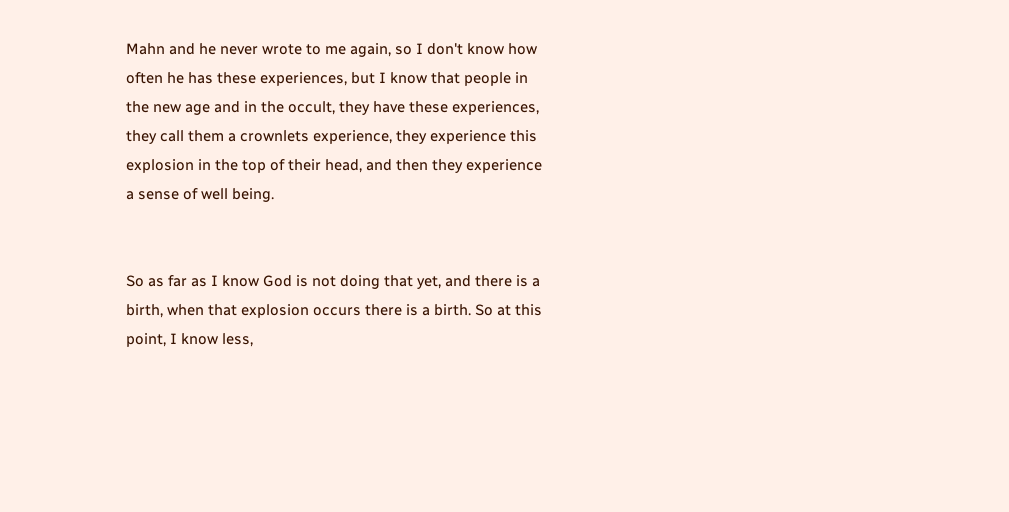Mahn and he never wrote to me again, so I don't know how often he has these experiences, but I know that people in the new age and in the occult, they have these experiences, they call them a crownlets experience, they experience this explosion in the top of their head, and then they experience a sense of well being.


So as far as I know God is not doing that yet, and there is a birth, when that explosion occurs there is a birth. So at this point, I know less,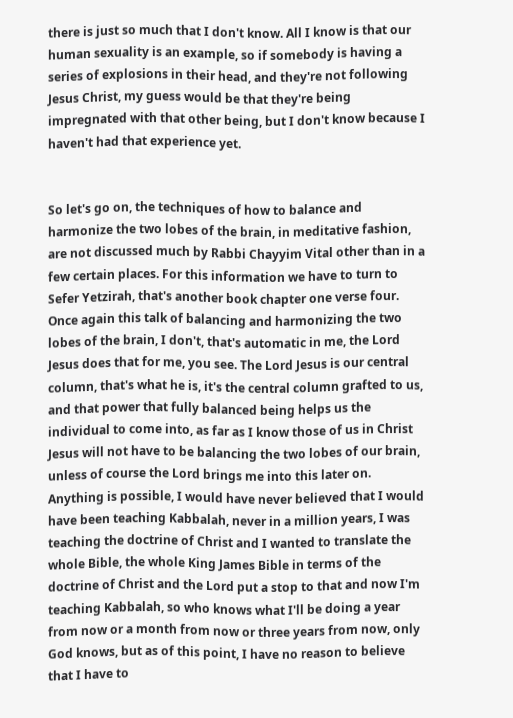there is just so much that I don't know. All I know is that our human sexuality is an example, so if somebody is having a series of explosions in their head, and they're not following Jesus Christ, my guess would be that they're being impregnated with that other being, but I don't know because I haven't had that experience yet.


So let's go on, the techniques of how to balance and harmonize the two lobes of the brain, in meditative fashion, are not discussed much by Rabbi Chayyim Vital other than in a few certain places. For this information we have to turn to Sefer Yetzirah, that's another book chapter one verse four. Once again this talk of balancing and harmonizing the two lobes of the brain, I don't, that's automatic in me, the Lord Jesus does that for me, you see. The Lord Jesus is our central column, that's what he is, it's the central column grafted to us, and that power that fully balanced being helps us the individual to come into, as far as I know those of us in Christ Jesus will not have to be balancing the two lobes of our brain, unless of course the Lord brings me into this later on. Anything is possible, I would have never believed that I would have been teaching Kabbalah, never in a million years, I was teaching the doctrine of Christ and I wanted to translate the whole Bible, the whole King James Bible in terms of the doctrine of Christ and the Lord put a stop to that and now I'm teaching Kabbalah, so who knows what I'll be doing a year from now or a month from now or three years from now, only God knows, but as of this point, I have no reason to believe that I have to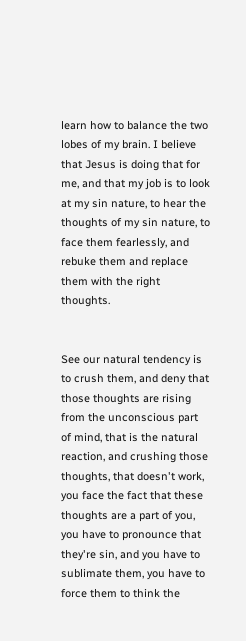learn how to balance the two lobes of my brain. I believe that Jesus is doing that for me, and that my job is to look at my sin nature, to hear the thoughts of my sin nature, to face them fearlessly, and rebuke them and replace them with the right thoughts.


See our natural tendency is to crush them, and deny that those thoughts are rising from the unconscious part of mind, that is the natural reaction, and crushing those thoughts, that doesn't work, you face the fact that these thoughts are a part of you, you have to pronounce that they're sin, and you have to sublimate them, you have to force them to think the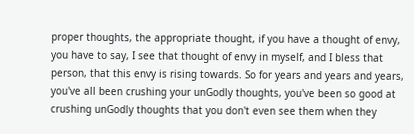proper thoughts, the appropriate thought, if you have a thought of envy, you have to say, I see that thought of envy in myself, and I bless that person, that this envy is rising towards. So for years and years and years, you've all been crushing your unGodly thoughts, you've been so good at crushing unGodly thoughts that you don't even see them when they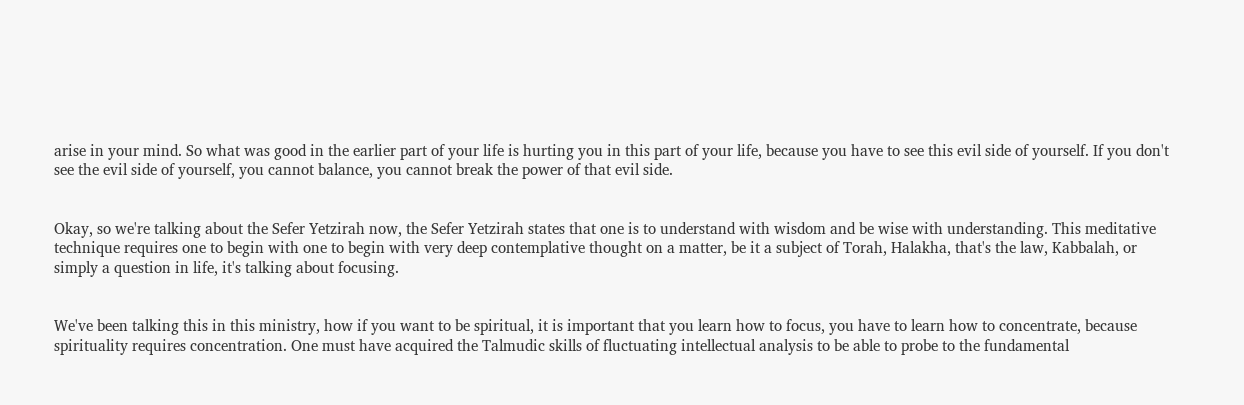arise in your mind. So what was good in the earlier part of your life is hurting you in this part of your life, because you have to see this evil side of yourself. If you don't see the evil side of yourself, you cannot balance, you cannot break the power of that evil side.


Okay, so we're talking about the Sefer Yetzirah now, the Sefer Yetzirah states that one is to understand with wisdom and be wise with understanding. This meditative technique requires one to begin with one to begin with very deep contemplative thought on a matter, be it a subject of Torah, Halakha, that's the law, Kabbalah, or simply a question in life, it's talking about focusing.


We've been talking this in this ministry, how if you want to be spiritual, it is important that you learn how to focus, you have to learn how to concentrate, because spirituality requires concentration. One must have acquired the Talmudic skills of fluctuating intellectual analysis to be able to probe to the fundamental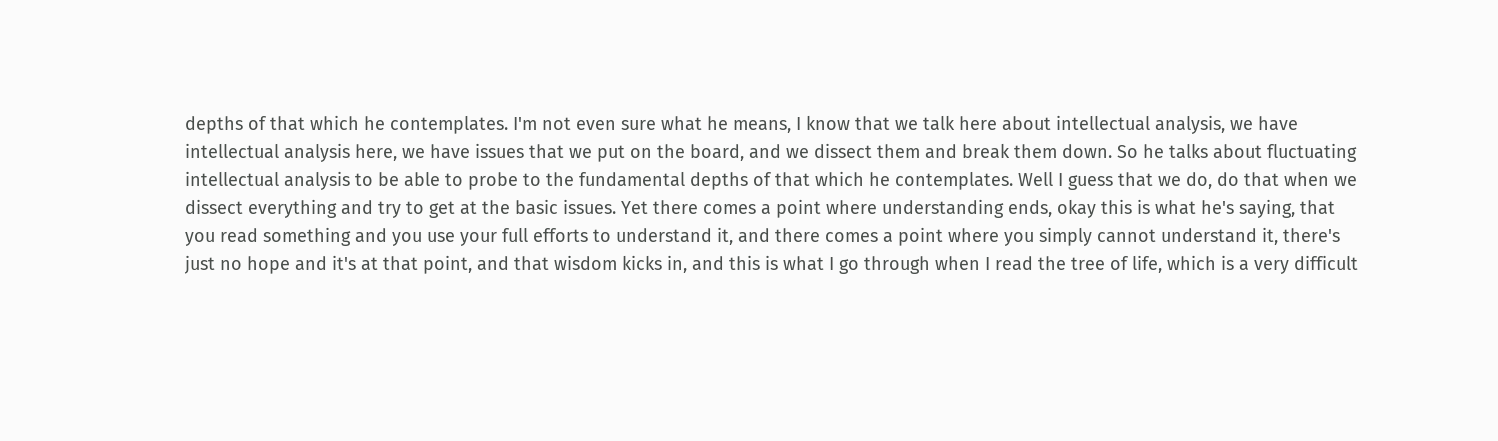depths of that which he contemplates. I'm not even sure what he means, I know that we talk here about intellectual analysis, we have intellectual analysis here, we have issues that we put on the board, and we dissect them and break them down. So he talks about fluctuating intellectual analysis to be able to probe to the fundamental depths of that which he contemplates. Well I guess that we do, do that when we dissect everything and try to get at the basic issues. Yet there comes a point where understanding ends, okay this is what he's saying, that you read something and you use your full efforts to understand it, and there comes a point where you simply cannot understand it, there's just no hope and it's at that point, and that wisdom kicks in, and this is what I go through when I read the tree of life, which is a very difficult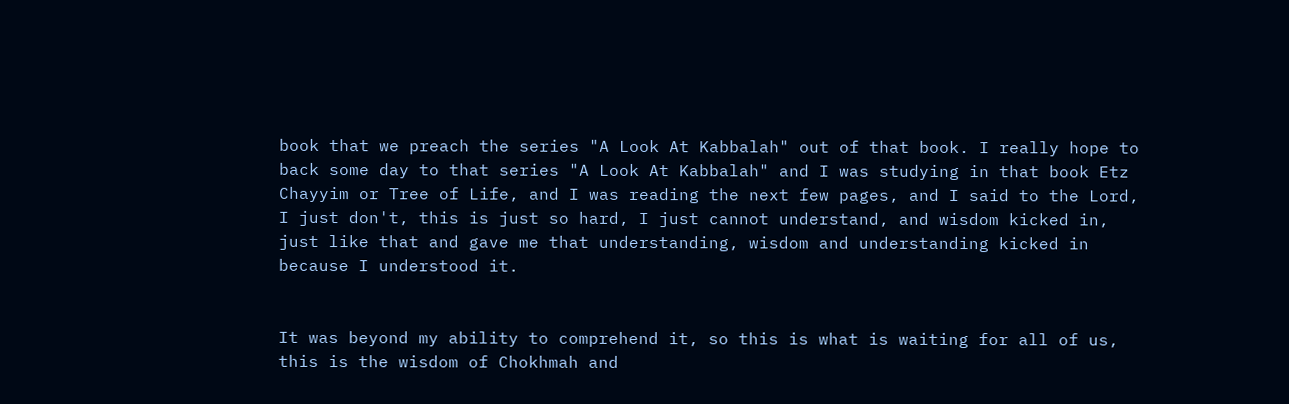book that we preach the series "A Look At Kabbalah" out of that book. I really hope to back some day to that series "A Look At Kabbalah" and I was studying in that book Etz Chayyim or Tree of Life, and I was reading the next few pages, and I said to the Lord, I just don't, this is just so hard, I just cannot understand, and wisdom kicked in, just like that and gave me that understanding, wisdom and understanding kicked in because I understood it.


It was beyond my ability to comprehend it, so this is what is waiting for all of us, this is the wisdom of Chokhmah and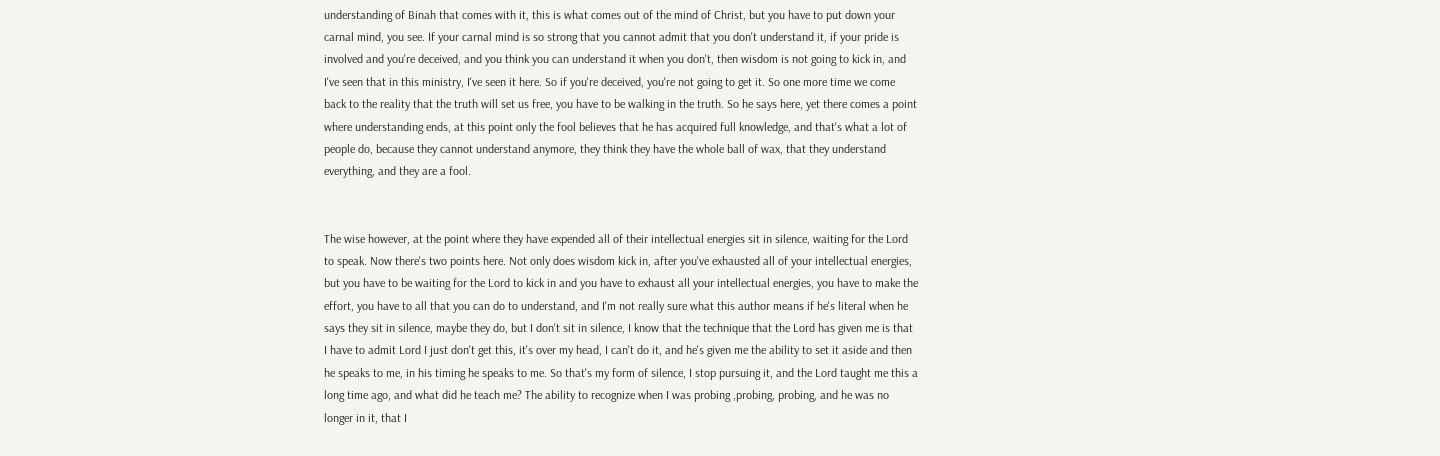understanding of Binah that comes with it, this is what comes out of the mind of Christ, but you have to put down your carnal mind, you see. If your carnal mind is so strong that you cannot admit that you don't understand it, if your pride is involved and you're deceived, and you think you can understand it when you don't, then wisdom is not going to kick in, and I've seen that in this ministry, I've seen it here. So if you're deceived, you're not going to get it. So one more time we come back to the reality that the truth will set us free, you have to be walking in the truth. So he says here, yet there comes a point where understanding ends, at this point only the fool believes that he has acquired full knowledge, and that's what a lot of people do, because they cannot understand anymore, they think they have the whole ball of wax, that they understand everything, and they are a fool.


The wise however, at the point where they have expended all of their intellectual energies sit in silence, waiting for the Lord to speak. Now there's two points here. Not only does wisdom kick in, after you've exhausted all of your intellectual energies, but you have to be waiting for the Lord to kick in and you have to exhaust all your intellectual energies, you have to make the effort, you have to all that you can do to understand, and I'm not really sure what this author means if he's literal when he says they sit in silence, maybe they do, but I don't sit in silence, I know that the technique that the Lord has given me is that I have to admit Lord I just don't get this, it's over my head, I can't do it, and he's given me the ability to set it aside and then he speaks to me, in his timing he speaks to me. So that's my form of silence, I stop pursuing it, and the Lord taught me this a long time ago, and what did he teach me? The ability to recognize when I was probing ,probing, probing, and he was no longer in it, that I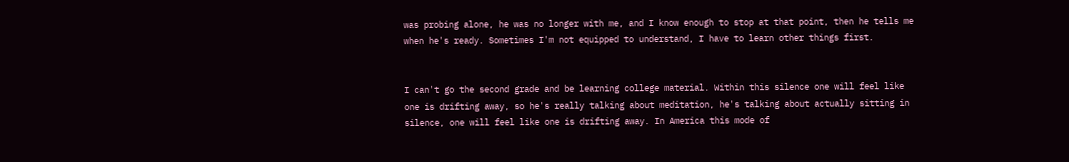was probing alone, he was no longer with me, and I know enough to stop at that point, then he tells me when he's ready. Sometimes I'm not equipped to understand, I have to learn other things first.


I can't go the second grade and be learning college material. Within this silence one will feel like one is drifting away, so he's really talking about meditation, he's talking about actually sitting in silence, one will feel like one is drifting away. In America this mode of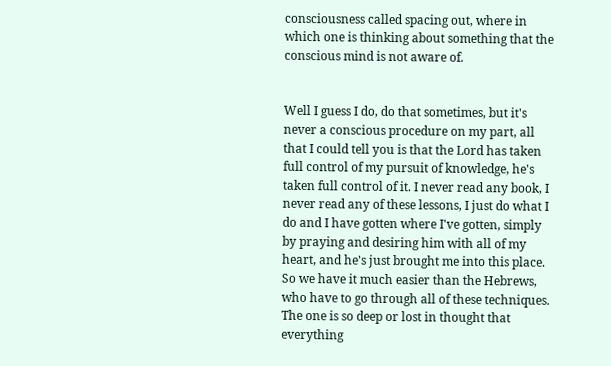consciousness called spacing out, where in which one is thinking about something that the conscious mind is not aware of.


Well I guess I do, do that sometimes, but it's never a conscious procedure on my part, all that I could tell you is that the Lord has taken full control of my pursuit of knowledge, he's taken full control of it. I never read any book, I never read any of these lessons, I just do what I do and I have gotten where I've gotten, simply by praying and desiring him with all of my heart, and he's just brought me into this place. So we have it much easier than the Hebrews, who have to go through all of these techniques. The one is so deep or lost in thought that everything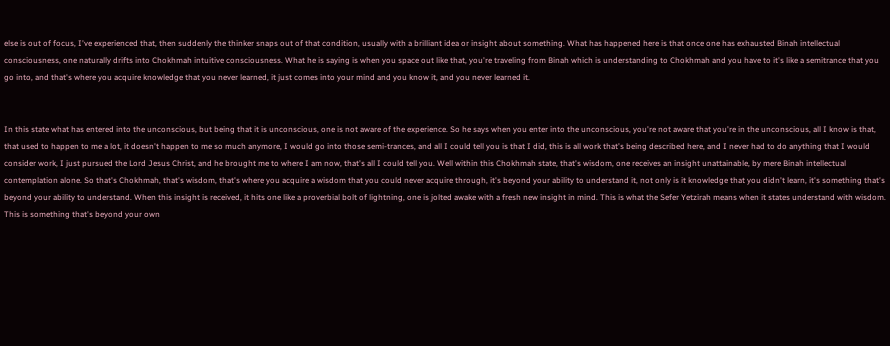else is out of focus, I've experienced that, then suddenly the thinker snaps out of that condition, usually with a brilliant idea or insight about something. What has happened here is that once one has exhausted Binah intellectual consciousness, one naturally drifts into Chokhmah intuitive consciousness. What he is saying is when you space out like that, you're traveling from Binah which is understanding to Chokhmah and you have to it's like a semitrance that you go into, and that's where you acquire knowledge that you never learned, it just comes into your mind and you know it, and you never learned it.


In this state what has entered into the unconscious, but being that it is unconscious, one is not aware of the experience. So he says when you enter into the unconscious, you're not aware that you're in the unconscious, all I know is that, that used to happen to me a lot, it doesn't happen to me so much anymore, I would go into those semi-trances, and all I could tell you is that I did, this is all work that's being described here, and I never had to do anything that I would consider work, I just pursued the Lord Jesus Christ, and he brought me to where I am now, that's all I could tell you. Well within this Chokhmah state, that's wisdom, one receives an insight unattainable, by mere Binah intellectual contemplation alone. So that's Chokhmah, that's wisdom, that's where you acquire a wisdom that you could never acquire through, it's beyond your ability to understand it, not only is it knowledge that you didn't learn, it's something that's beyond your ability to understand. When this insight is received, it hits one like a proverbial bolt of lightning, one is jolted awake with a fresh new insight in mind. This is what the Sefer Yetzirah means when it states understand with wisdom. This is something that's beyond your own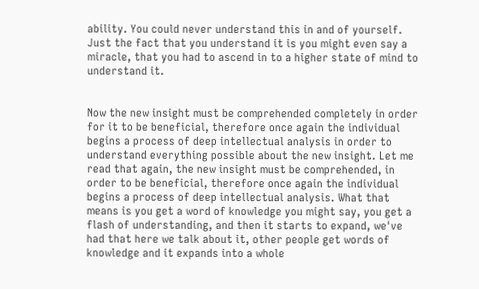ability. You could never understand this in and of yourself. Just the fact that you understand it is you might even say a miracle, that you had to ascend in to a higher state of mind to understand it.


Now the new insight must be comprehended completely in order for it to be beneficial, therefore once again the individual begins a process of deep intellectual analysis in order to understand everything possible about the new insight. Let me read that again, the new insight must be comprehended, in order to be beneficial, therefore once again the individual begins a process of deep intellectual analysis. What that means is you get a word of knowledge you might say, you get a flash of understanding, and then it starts to expand, we've had that here we talk about it, other people get words of knowledge and it expands into a whole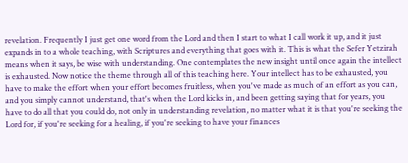revelation. Frequently I just get one word from the Lord and then I start to what I call work it up, and it just expands in to a whole teaching, with Scriptures and everything that goes with it. This is what the Sefer Yetzirah means when it says, be wise with understanding. One contemplates the new insight until once again the intellect is exhausted. Now notice the theme through all of this teaching here. Your intellect has to be exhausted, you have to make the effort when your effort becomes fruitless, when you've made as much of an effort as you can, and you simply cannot understand, that's when the Lord kicks in, and been getting saying that for years, you have to do all that you could do, not only in understanding revelation, no matter what it is that you're seeking the Lord for, if you're seeking for a healing, if you're seeking to have your finances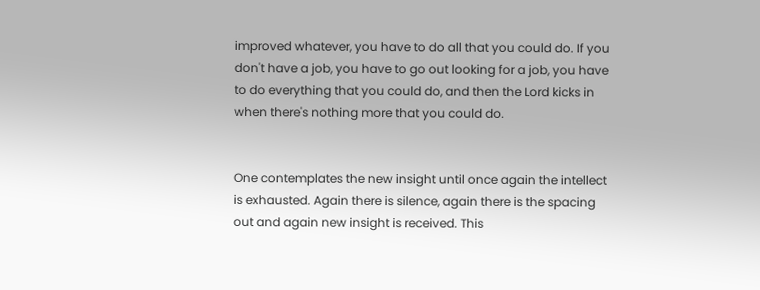improved whatever, you have to do all that you could do. If you don't have a job, you have to go out looking for a job, you have to do everything that you could do, and then the Lord kicks in when there's nothing more that you could do.


One contemplates the new insight until once again the intellect is exhausted. Again there is silence, again there is the spacing out and again new insight is received. This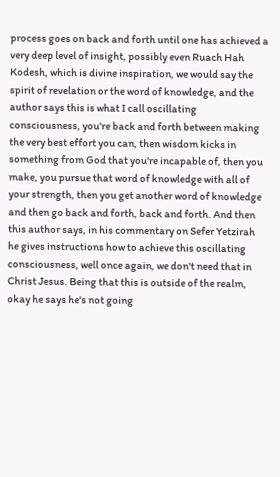process goes on back and forth until one has achieved a very deep level of insight, possibly even Ruach Hah Kodesh, which is divine inspiration, we would say the spirit of revelation or the word of knowledge, and the author says this is what I call oscillating consciousness, you're back and forth between making the very best effort you can, then wisdom kicks in something from God that you're incapable of, then you make, you pursue that word of knowledge with all of your strength, then you get another word of knowledge and then go back and forth, back and forth. And then this author says, in his commentary on Sefer Yetzirah he gives instructions how to achieve this oscillating consciousness, well once again, we don't need that in Christ Jesus. Being that this is outside of the realm, okay he says he's not going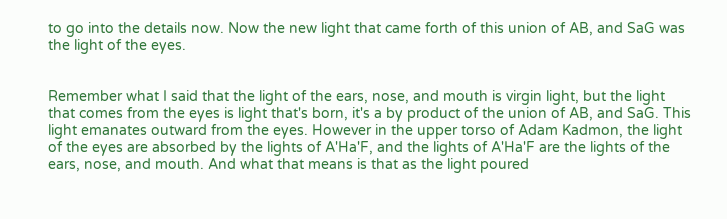to go into the details now. Now the new light that came forth of this union of AB, and SaG was the light of the eyes.


Remember what I said that the light of the ears, nose, and mouth is virgin light, but the light that comes from the eyes is light that's born, it's a by product of the union of AB, and SaG. This light emanates outward from the eyes. However in the upper torso of Adam Kadmon, the light of the eyes are absorbed by the lights of A'Ha'F, and the lights of A'Ha'F are the lights of the ears, nose, and mouth. And what that means is that as the light poured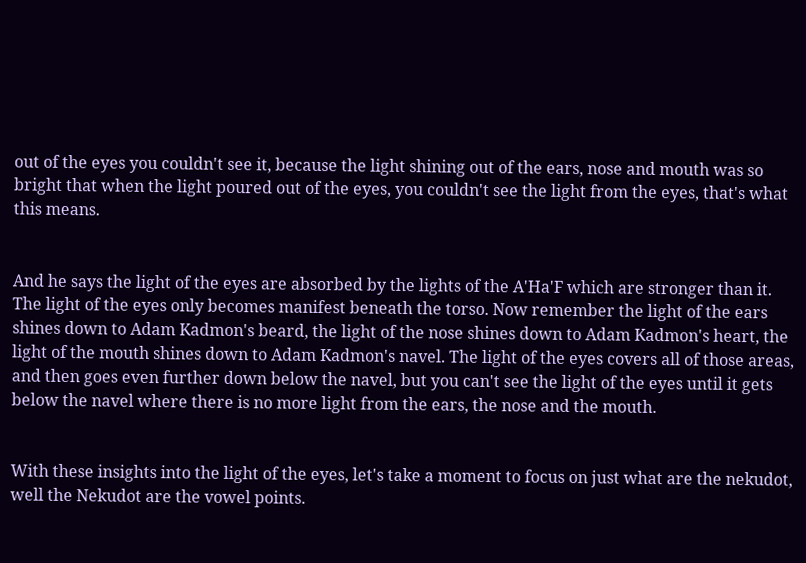out of the eyes you couldn't see it, because the light shining out of the ears, nose and mouth was so bright that when the light poured out of the eyes, you couldn't see the light from the eyes, that's what this means.


And he says the light of the eyes are absorbed by the lights of the A'Ha'F which are stronger than it. The light of the eyes only becomes manifest beneath the torso. Now remember the light of the ears shines down to Adam Kadmon's beard, the light of the nose shines down to Adam Kadmon's heart, the light of the mouth shines down to Adam Kadmon's navel. The light of the eyes covers all of those areas, and then goes even further down below the navel, but you can't see the light of the eyes until it gets below the navel where there is no more light from the ears, the nose and the mouth.


With these insights into the light of the eyes, let's take a moment to focus on just what are the nekudot, well the Nekudot are the vowel points.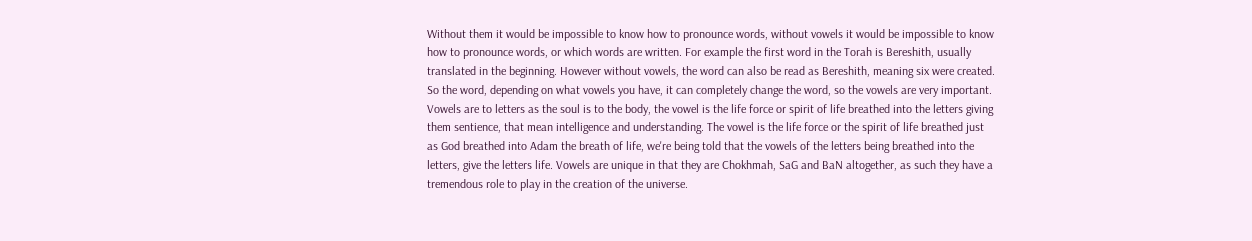Without them it would be impossible to know how to pronounce words, without vowels it would be impossible to know how to pronounce words, or which words are written. For example the first word in the Torah is Bereshith, usually translated in the beginning. However without vowels, the word can also be read as Bereshith, meaning six were created. So the word, depending on what vowels you have, it can completely change the word, so the vowels are very important. Vowels are to letters as the soul is to the body, the vowel is the life force or spirit of life breathed into the letters giving them sentience, that mean intelligence and understanding. The vowel is the life force or the spirit of life breathed just as God breathed into Adam the breath of life, we're being told that the vowels of the letters being breathed into the letters, give the letters life. Vowels are unique in that they are Chokhmah, SaG and BaN altogether, as such they have a tremendous role to play in the creation of the universe.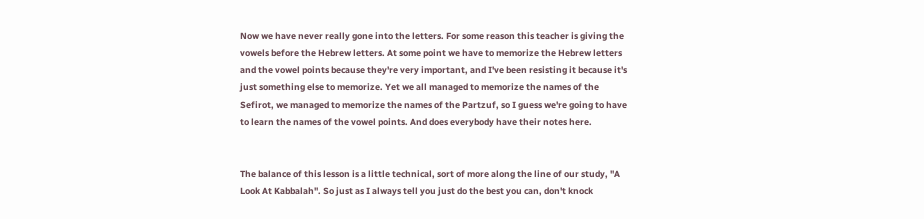Now we have never really gone into the letters. For some reason this teacher is giving the vowels before the Hebrew letters. At some point we have to memorize the Hebrew letters and the vowel points because they're very important, and I've been resisting it because it's just something else to memorize. Yet we all managed to memorize the names of the Sefirot, we managed to memorize the names of the Partzuf, so I guess we're going to have to learn the names of the vowel points. And does everybody have their notes here.


The balance of this lesson is a little technical, sort of more along the line of our study, "A Look At Kabbalah". So just as I always tell you just do the best you can, don't knock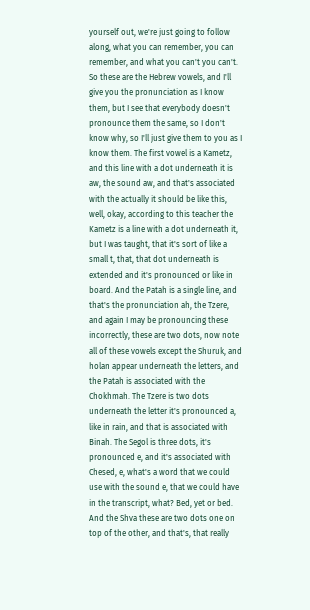yourself out, we're just going to follow along, what you can remember, you can remember, and what you can't you can't. So these are the Hebrew vowels, and I'll give you the pronunciation as I know them, but I see that everybody doesn't pronounce them the same, so I don't know why, so I'll just give them to you as I know them. The first vowel is a Kametz, and this line with a dot underneath it is aw, the sound aw, and that's associated with the actually it should be like this, well, okay, according to this teacher the Kametz is a line with a dot underneath it, but I was taught, that it's sort of like a small t, that, that dot underneath is extended and it's pronounced or like in board. And the Patah is a single line, and that's the pronunciation ah, the Tzere, and again I may be pronouncing these incorrectly, these are two dots, now note all of these vowels except the Shuruk, and holan appear underneath the letters, and the Patah is associated with the Chokhmah. The Tzere is two dots underneath the letter it's pronounced a, like in rain, and that is associated with Binah. The Segol is three dots, it's pronounced e, and it's associated with Chesed, e, what's a word that we could use with the sound e, that we could have in the transcript, what? Bed, yet or bed. And the Shva these are two dots one on top of the other, and that's, that really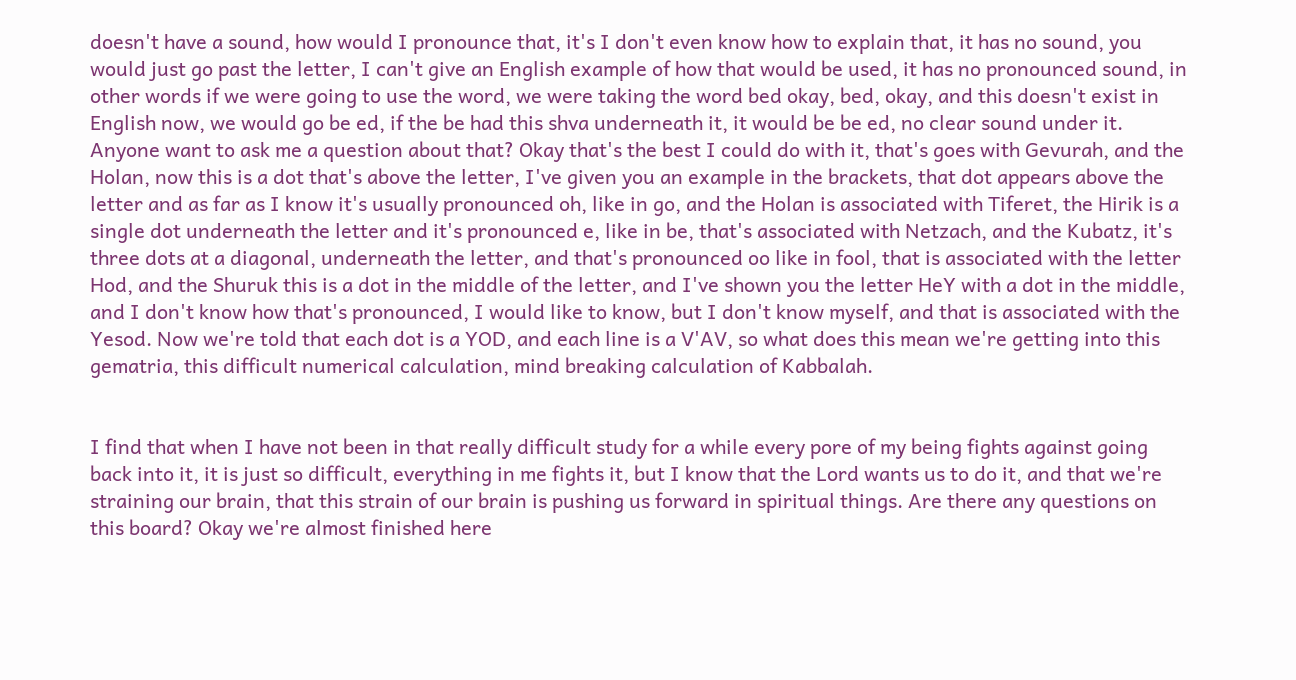doesn't have a sound, how would I pronounce that, it's I don't even know how to explain that, it has no sound, you would just go past the letter, I can't give an English example of how that would be used, it has no pronounced sound, in other words if we were going to use the word, we were taking the word bed okay, bed, okay, and this doesn't exist in English now, we would go be ed, if the be had this shva underneath it, it would be be ed, no clear sound under it. Anyone want to ask me a question about that? Okay that's the best I could do with it, that's goes with Gevurah, and the Holan, now this is a dot that's above the letter, I've given you an example in the brackets, that dot appears above the letter and as far as I know it's usually pronounced oh, like in go, and the Holan is associated with Tiferet, the Hirik is a single dot underneath the letter and it's pronounced e, like in be, that's associated with Netzach, and the Kubatz, it's three dots at a diagonal, underneath the letter, and that's pronounced oo like in fool, that is associated with the letter Hod, and the Shuruk this is a dot in the middle of the letter, and I've shown you the letter HeY with a dot in the middle, and I don't know how that's pronounced, I would like to know, but I don't know myself, and that is associated with the Yesod. Now we're told that each dot is a YOD, and each line is a V'AV, so what does this mean we're getting into this gematria, this difficult numerical calculation, mind breaking calculation of Kabbalah.


I find that when I have not been in that really difficult study for a while every pore of my being fights against going back into it, it is just so difficult, everything in me fights it, but I know that the Lord wants us to do it, and that we're straining our brain, that this strain of our brain is pushing us forward in spiritual things. Are there any questions on this board? Okay we're almost finished here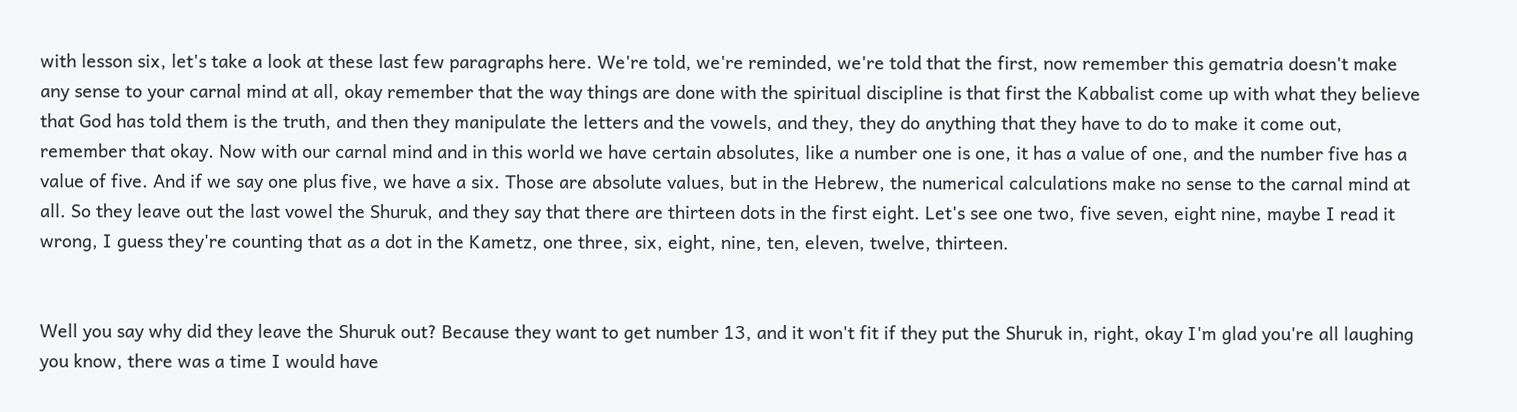with lesson six, let's take a look at these last few paragraphs here. We're told, we're reminded, we're told that the first, now remember this gematria doesn't make any sense to your carnal mind at all, okay remember that the way things are done with the spiritual discipline is that first the Kabbalist come up with what they believe that God has told them is the truth, and then they manipulate the letters and the vowels, and they, they do anything that they have to do to make it come out, remember that okay. Now with our carnal mind and in this world we have certain absolutes, like a number one is one, it has a value of one, and the number five has a value of five. And if we say one plus five, we have a six. Those are absolute values, but in the Hebrew, the numerical calculations make no sense to the carnal mind at all. So they leave out the last vowel the Shuruk, and they say that there are thirteen dots in the first eight. Let's see one two, five seven, eight nine, maybe I read it wrong, I guess they're counting that as a dot in the Kametz, one three, six, eight, nine, ten, eleven, twelve, thirteen.


Well you say why did they leave the Shuruk out? Because they want to get number 13, and it won't fit if they put the Shuruk in, right, okay I'm glad you're all laughing you know, there was a time I would have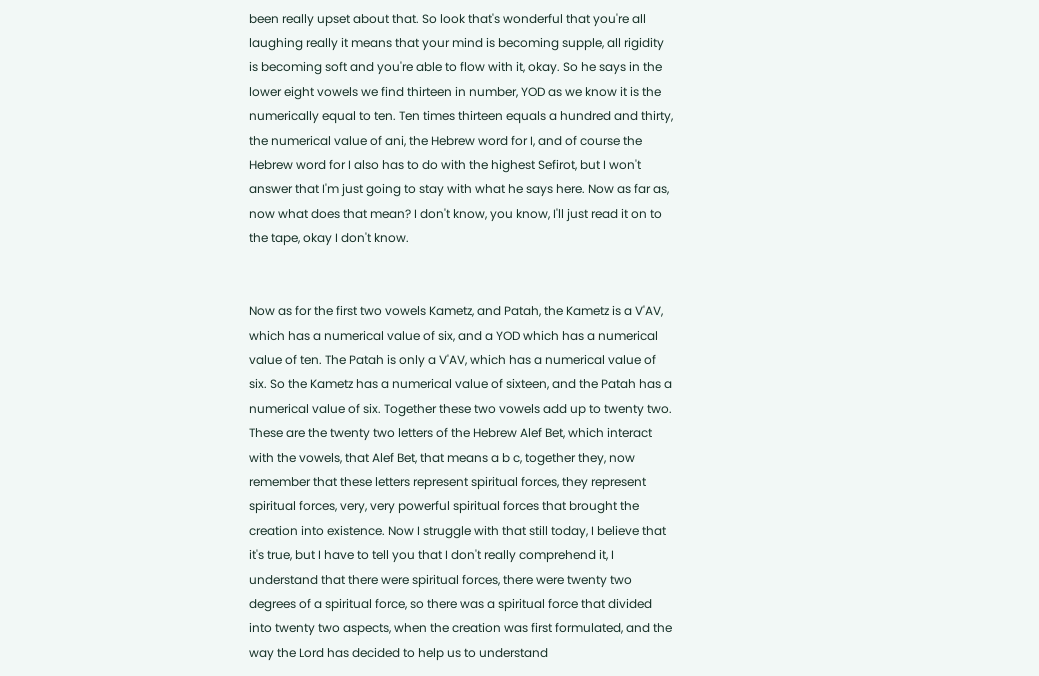been really upset about that. So look that's wonderful that you're all laughing really it means that your mind is becoming supple, all rigidity is becoming soft and you're able to flow with it, okay. So he says in the lower eight vowels we find thirteen in number, YOD as we know it is the numerically equal to ten. Ten times thirteen equals a hundred and thirty, the numerical value of ani, the Hebrew word for I, and of course the Hebrew word for I also has to do with the highest Sefirot, but I won't answer that I'm just going to stay with what he says here. Now as far as, now what does that mean? I don't know, you know, I'll just read it on to the tape, okay I don't know.


Now as for the first two vowels Kametz, and Patah, the Kametz is a V'AV, which has a numerical value of six, and a YOD which has a numerical value of ten. The Patah is only a V'AV, which has a numerical value of six. So the Kametz has a numerical value of sixteen, and the Patah has a numerical value of six. Together these two vowels add up to twenty two. These are the twenty two letters of the Hebrew Alef Bet, which interact with the vowels, that Alef Bet, that means a b c, together they, now remember that these letters represent spiritual forces, they represent spiritual forces, very, very powerful spiritual forces that brought the creation into existence. Now I struggle with that still today, I believe that it's true, but I have to tell you that I don't really comprehend it, I understand that there were spiritual forces, there were twenty two degrees of a spiritual force, so there was a spiritual force that divided into twenty two aspects, when the creation was first formulated, and the way the Lord has decided to help us to understand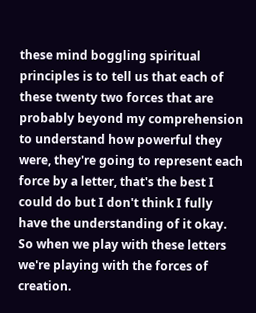these mind boggling spiritual principles is to tell us that each of these twenty two forces that are probably beyond my comprehension to understand how powerful they were, they're going to represent each force by a letter, that's the best I could do but I don't think I fully have the understanding of it okay. So when we play with these letters we're playing with the forces of creation.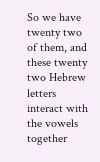So we have twenty two of them, and these twenty two Hebrew letters interact with the vowels together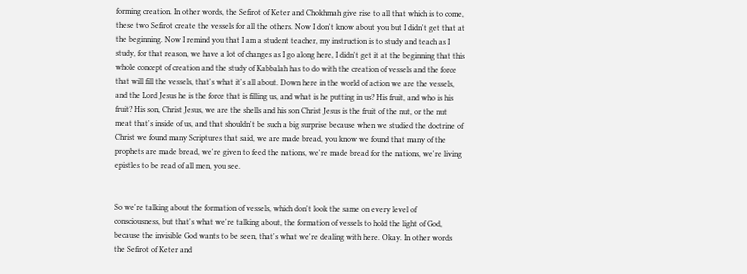forming creation. In other words, the Sefirot of Keter and Chokhmah give rise to all that which is to come, these two Sefirot create the vessels for all the others. Now I don't know about you but I didn't get that at the beginning. Now I remind you that I am a student teacher, my instruction is to study and teach as I study, for that reason, we have a lot of changes as I go along here, I didn't get it at the beginning that this whole concept of creation and the study of Kabbalah has to do with the creation of vessels and the force that will fill the vessels, that's what it's all about. Down here in the world of action we are the vessels, and the Lord Jesus he is the force that is filling us, and what is he putting in us? His fruit, and who is his fruit? His son, Christ Jesus, we are the shells and his son Christ Jesus is the fruit of the nut, or the nut meat that's inside of us, and that shouldn't be such a big surprise because when we studied the doctrine of Christ we found many Scriptures that said, we are made bread, you know we found that many of the prophets are made bread, we're given to feed the nations, we're made bread for the nations, we're living epistles to be read of all men, you see.


So we're talking about the formation of vessels, which don't look the same on every level of consciousness, but that's what we're talking about, the formation of vessels to hold the light of God, because the invisible God wants to be seen, that's what we're dealing with here. Okay. In other words the Sefirot of Keter and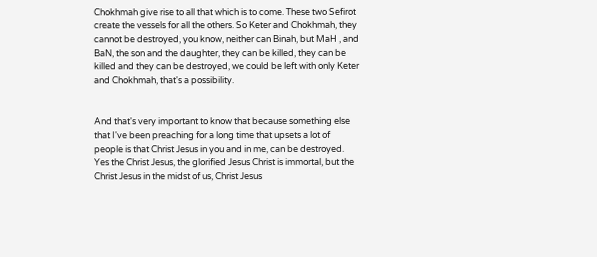Chokhmah give rise to all that which is to come. These two Sefirot create the vessels for all the others. So Keter and Chokhmah, they cannot be destroyed, you know, neither can Binah, but MaH , and BaN, the son and the daughter, they can be killed, they can be killed and they can be destroyed, we could be left with only Keter and Chokhmah, that's a possibility.


And that's very important to know that because something else that I've been preaching for a long time that upsets a lot of people is that Christ Jesus in you and in me, can be destroyed. Yes the Christ Jesus, the glorified Jesus Christ is immortal, but the Christ Jesus in the midst of us, Christ Jesus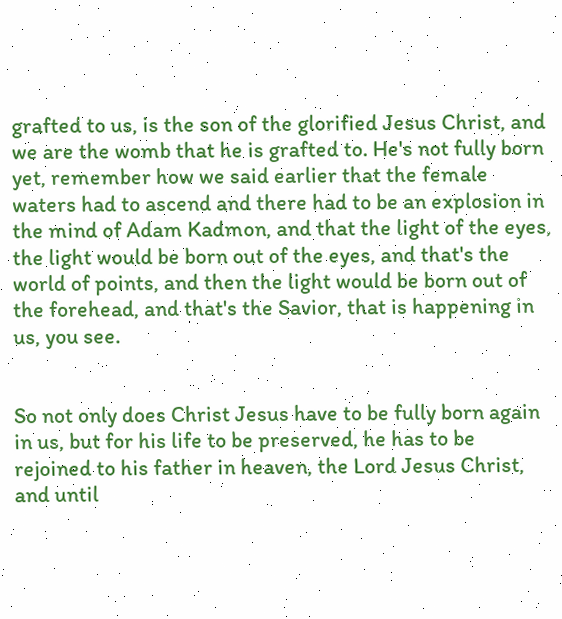grafted to us, is the son of the glorified Jesus Christ, and we are the womb that he is grafted to. He's not fully born yet, remember how we said earlier that the female waters had to ascend and there had to be an explosion in the mind of Adam Kadmon, and that the light of the eyes, the light would be born out of the eyes, and that's the world of points, and then the light would be born out of the forehead, and that's the Savior, that is happening in us, you see.


So not only does Christ Jesus have to be fully born again in us, but for his life to be preserved, he has to be rejoined to his father in heaven, the Lord Jesus Christ, and until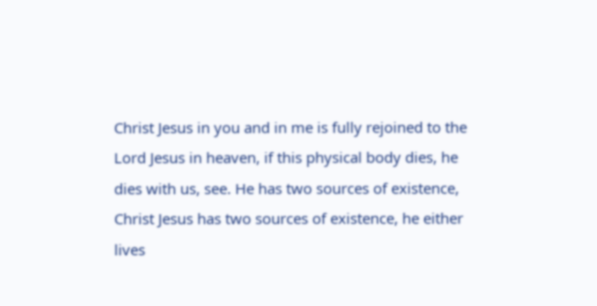Christ Jesus in you and in me is fully rejoined to the Lord Jesus in heaven, if this physical body dies, he dies with us, see. He has two sources of existence, Christ Jesus has two sources of existence, he either lives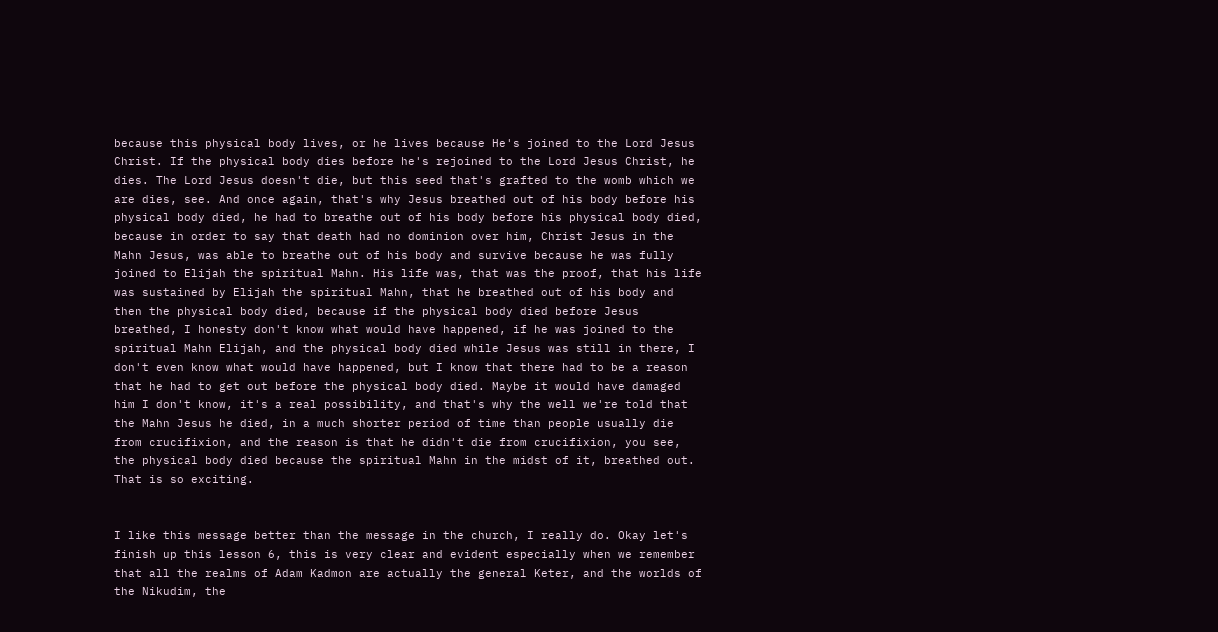because this physical body lives, or he lives because He's joined to the Lord Jesus Christ. If the physical body dies before he's rejoined to the Lord Jesus Christ, he dies. The Lord Jesus doesn't die, but this seed that's grafted to the womb which we are dies, see. And once again, that's why Jesus breathed out of his body before his physical body died, he had to breathe out of his body before his physical body died, because in order to say that death had no dominion over him, Christ Jesus in the Mahn Jesus, was able to breathe out of his body and survive because he was fully joined to Elijah the spiritual Mahn. His life was, that was the proof, that his life was sustained by Elijah the spiritual Mahn, that he breathed out of his body and then the physical body died, because if the physical body died before Jesus breathed, I honesty don't know what would have happened, if he was joined to the spiritual Mahn Elijah, and the physical body died while Jesus was still in there, I don't even know what would have happened, but I know that there had to be a reason that he had to get out before the physical body died. Maybe it would have damaged him I don't know, it's a real possibility, and that's why the well we're told that the Mahn Jesus he died, in a much shorter period of time than people usually die from crucifixion, and the reason is that he didn't die from crucifixion, you see, the physical body died because the spiritual Mahn in the midst of it, breathed out. That is so exciting.


I like this message better than the message in the church, I really do. Okay let's finish up this lesson 6, this is very clear and evident especially when we remember that all the realms of Adam Kadmon are actually the general Keter, and the worlds of the Nikudim, the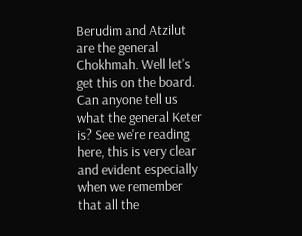Berudim and Atzilut are the general Chokhmah. Well let's get this on the board. Can anyone tell us what the general Keter is? See we're reading here, this is very clear and evident especially when we remember that all the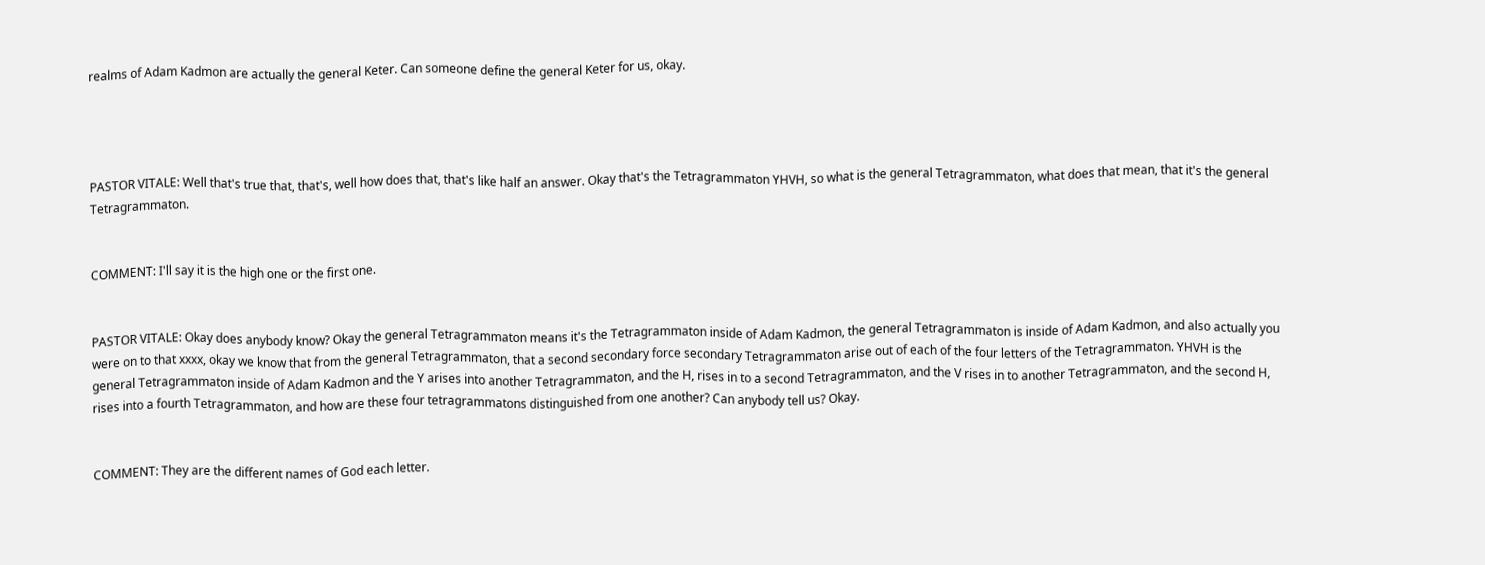realms of Adam Kadmon are actually the general Keter. Can someone define the general Keter for us, okay.




PASTOR VITALE: Well that's true that, that's, well how does that, that's like half an answer. Okay that's the Tetragrammaton YHVH, so what is the general Tetragrammaton, what does that mean, that it's the general Tetragrammaton.


COMMENT: I'll say it is the high one or the first one.


PASTOR VITALE: Okay does anybody know? Okay the general Tetragrammaton means it's the Tetragrammaton inside of Adam Kadmon, the general Tetragrammaton is inside of Adam Kadmon, and also actually you were on to that xxxx, okay we know that from the general Tetragrammaton, that a second secondary force secondary Tetragrammaton arise out of each of the four letters of the Tetragrammaton. YHVH is the general Tetragrammaton inside of Adam Kadmon and the Y arises into another Tetragrammaton, and the H, rises in to a second Tetragrammaton, and the V rises in to another Tetragrammaton, and the second H, rises into a fourth Tetragrammaton, and how are these four tetragrammatons distinguished from one another? Can anybody tell us? Okay.


COMMENT: They are the different names of God each letter.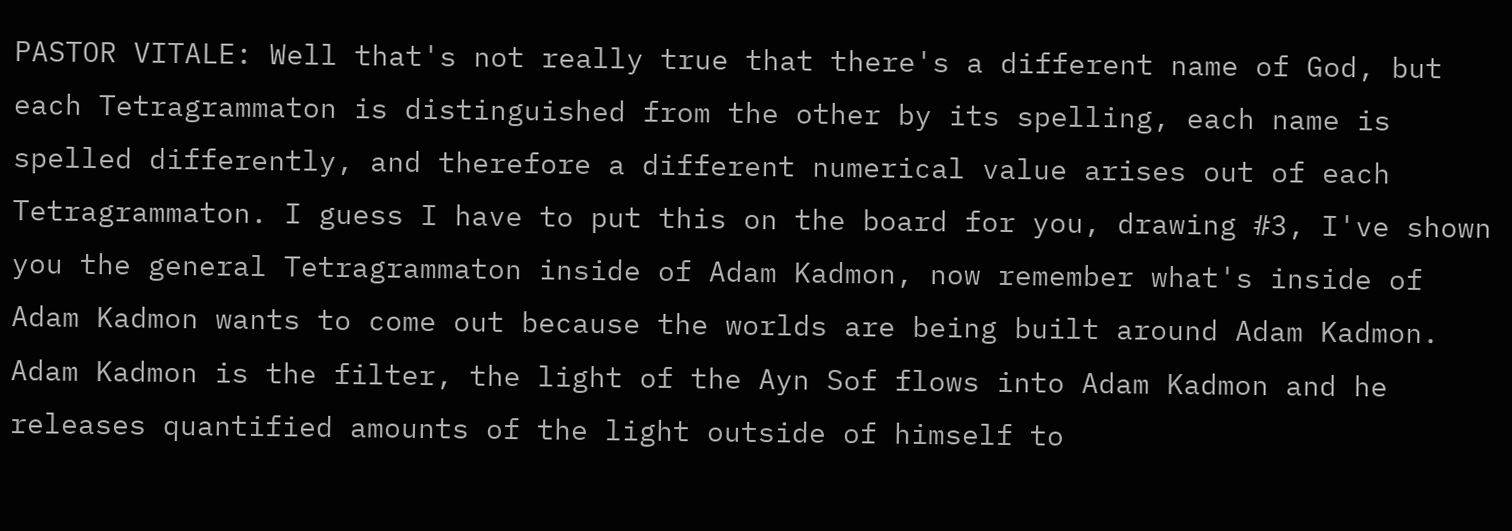PASTOR VITALE: Well that's not really true that there's a different name of God, but each Tetragrammaton is distinguished from the other by its spelling, each name is spelled differently, and therefore a different numerical value arises out of each Tetragrammaton. I guess I have to put this on the board for you, drawing #3, I've shown you the general Tetragrammaton inside of Adam Kadmon, now remember what's inside of Adam Kadmon wants to come out because the worlds are being built around Adam Kadmon. Adam Kadmon is the filter, the light of the Ayn Sof flows into Adam Kadmon and he releases quantified amounts of the light outside of himself to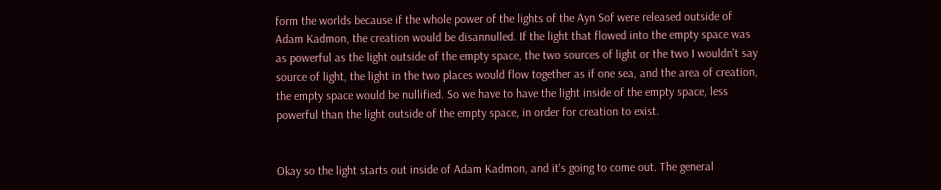form the worlds because if the whole power of the lights of the Ayn Sof were released outside of Adam Kadmon, the creation would be disannulled. If the light that flowed into the empty space was as powerful as the light outside of the empty space, the two sources of light or the two I wouldn't say source of light, the light in the two places would flow together as if one sea, and the area of creation, the empty space would be nullified. So we have to have the light inside of the empty space, less powerful than the light outside of the empty space, in order for creation to exist.


Okay so the light starts out inside of Adam Kadmon, and it's going to come out. The general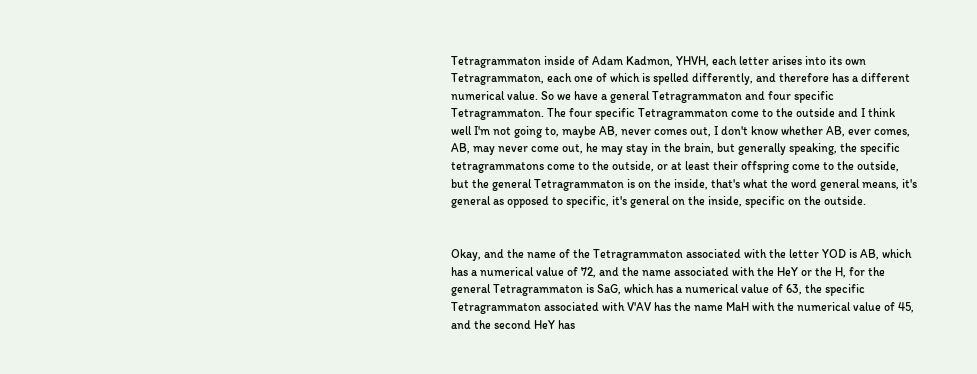Tetragrammaton inside of Adam Kadmon, YHVH, each letter arises into its own Tetragrammaton, each one of which is spelled differently, and therefore has a different numerical value. So we have a general Tetragrammaton and four specific Tetragrammaton. The four specific Tetragrammaton come to the outside and I think well I'm not going to, maybe AB, never comes out, I don't know whether AB, ever comes, AB, may never come out, he may stay in the brain, but generally speaking, the specific tetragrammatons come to the outside, or at least their offspring come to the outside, but the general Tetragrammaton is on the inside, that's what the word general means, it's general as opposed to specific, it's general on the inside, specific on the outside.


Okay, and the name of the Tetragrammaton associated with the letter YOD is AB, which has a numerical value of 72, and the name associated with the HeY or the H, for the general Tetragrammaton is SaG, which has a numerical value of 63, the specific Tetragrammaton associated with V'AV has the name MaH with the numerical value of 45, and the second HeY has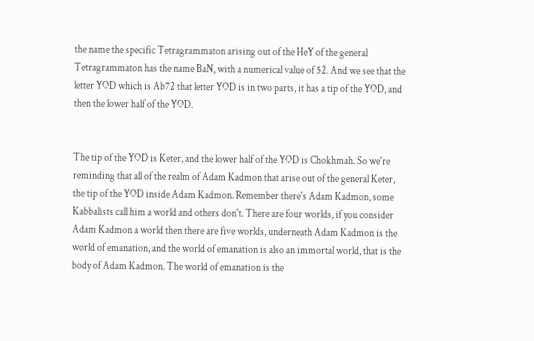the name the specific Tetragrammaton arising out of the HeY of the general Tetragrammaton has the name BaN, with a numerical value of 52. And we see that the letter YOD which is Ab72 that letter YOD is in two parts, it has a tip of the YOD, and then the lower half of the YOD.


The tip of the YOD is Keter, and the lower half of the YOD is Chokhmah. So we're reminding that all of the realm of Adam Kadmon that arise out of the general Keter, the tip of the YOD inside Adam Kadmon. Remember there's Adam Kadmon, some Kabbalists call him a world and others don't. There are four worlds, if you consider Adam Kadmon a world then there are five worlds, underneath Adam Kadmon is the world of emanation, and the world of emanation is also an immortal world, that is the body of Adam Kadmon. The world of emanation is the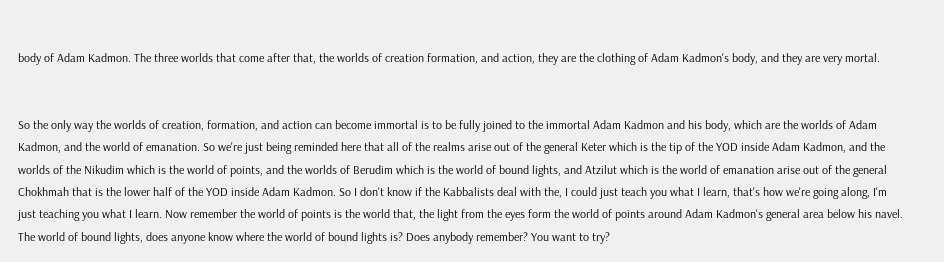body of Adam Kadmon. The three worlds that come after that, the worlds of creation formation, and action, they are the clothing of Adam Kadmon's body, and they are very mortal.


So the only way the worlds of creation, formation, and action can become immortal is to be fully joined to the immortal Adam Kadmon and his body, which are the worlds of Adam Kadmon, and the world of emanation. So we're just being reminded here that all of the realms arise out of the general Keter which is the tip of the YOD inside Adam Kadmon, and the worlds of the Nikudim which is the world of points, and the worlds of Berudim which is the world of bound lights, and Atzilut which is the world of emanation arise out of the general Chokhmah that is the lower half of the YOD inside Adam Kadmon. So I don't know if the Kabbalists deal with the, I could just teach you what I learn, that's how we're going along, I'm just teaching you what I learn. Now remember the world of points is the world that, the light from the eyes form the world of points around Adam Kadmon's general area below his navel. The world of bound lights, does anyone know where the world of bound lights is? Does anybody remember? You want to try?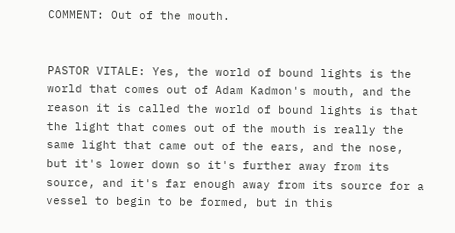COMMENT: Out of the mouth.


PASTOR VITALE: Yes, the world of bound lights is the world that comes out of Adam Kadmon's mouth, and the reason it is called the world of bound lights is that the light that comes out of the mouth is really the same light that came out of the ears, and the nose, but it's lower down so it's further away from its source, and it's far enough away from its source for a vessel to begin to be formed, but in this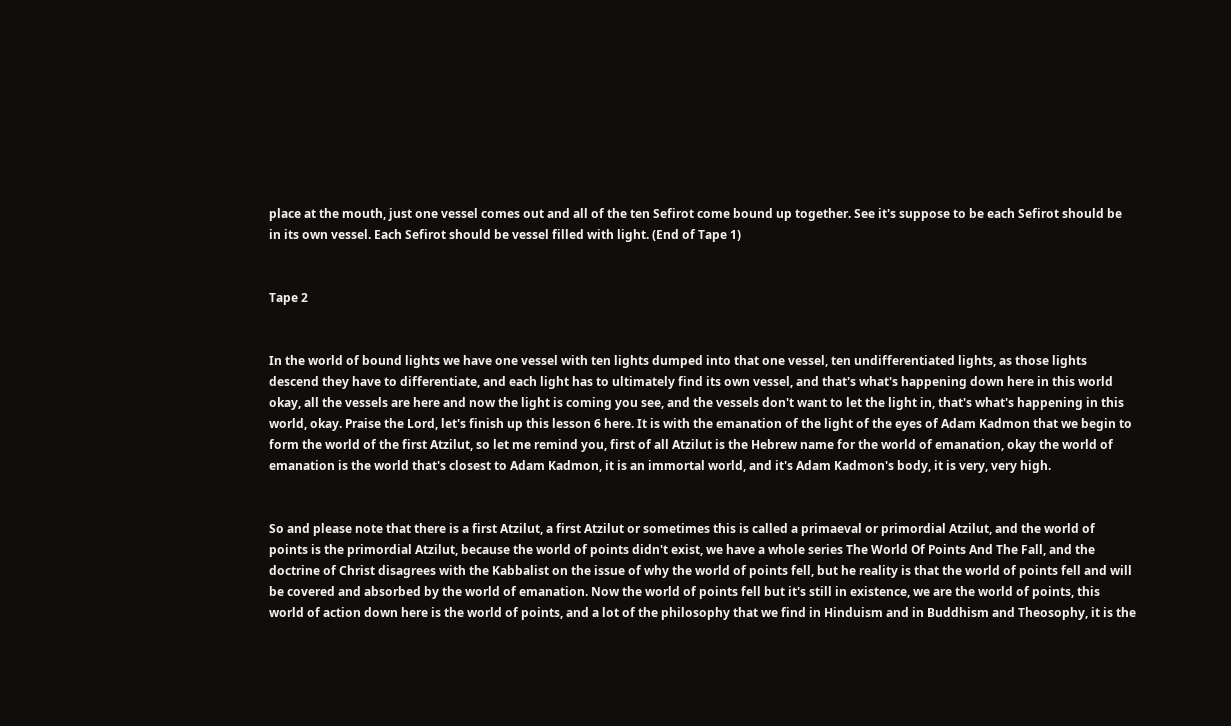place at the mouth, just one vessel comes out and all of the ten Sefirot come bound up together. See it's suppose to be each Sefirot should be in its own vessel. Each Sefirot should be vessel filled with light. (End of Tape 1)


Tape 2


In the world of bound lights we have one vessel with ten lights dumped into that one vessel, ten undifferentiated lights, as those lights descend they have to differentiate, and each light has to ultimately find its own vessel, and that's what's happening down here in this world okay, all the vessels are here and now the light is coming you see, and the vessels don't want to let the light in, that's what's happening in this world, okay. Praise the Lord, let's finish up this lesson 6 here. It is with the emanation of the light of the eyes of Adam Kadmon that we begin to form the world of the first Atzilut, so let me remind you, first of all Atzilut is the Hebrew name for the world of emanation, okay the world of emanation is the world that's closest to Adam Kadmon, it is an immortal world, and it's Adam Kadmon's body, it is very, very high.


So and please note that there is a first Atzilut, a first Atzilut or sometimes this is called a primaeval or primordial Atzilut, and the world of points is the primordial Atzilut, because the world of points didn't exist, we have a whole series The World Of Points And The Fall, and the doctrine of Christ disagrees with the Kabbalist on the issue of why the world of points fell, but he reality is that the world of points fell and will be covered and absorbed by the world of emanation. Now the world of points fell but it's still in existence, we are the world of points, this world of action down here is the world of points, and a lot of the philosophy that we find in Hinduism and in Buddhism and Theosophy, it is the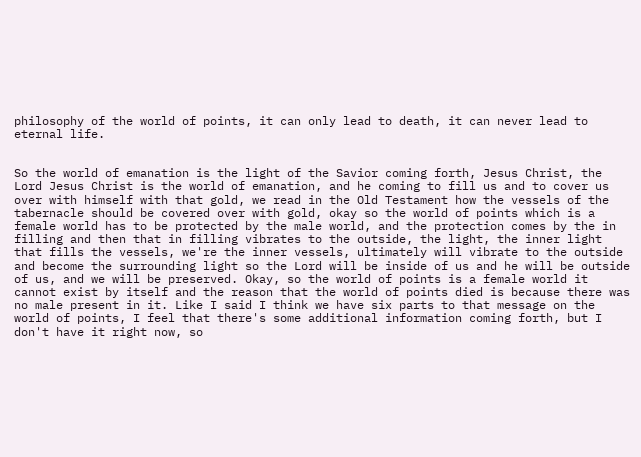philosophy of the world of points, it can only lead to death, it can never lead to eternal life.


So the world of emanation is the light of the Savior coming forth, Jesus Christ, the Lord Jesus Christ is the world of emanation, and he coming to fill us and to cover us over with himself with that gold, we read in the Old Testament how the vessels of the tabernacle should be covered over with gold, okay so the world of points which is a female world has to be protected by the male world, and the protection comes by the in filling and then that in filling vibrates to the outside, the light, the inner light that fills the vessels, we're the inner vessels, ultimately will vibrate to the outside and become the surrounding light so the Lord will be inside of us and he will be outside of us, and we will be preserved. Okay, so the world of points is a female world it cannot exist by itself and the reason that the world of points died is because there was no male present in it. Like I said I think we have six parts to that message on the world of points, I feel that there's some additional information coming forth, but I don't have it right now, so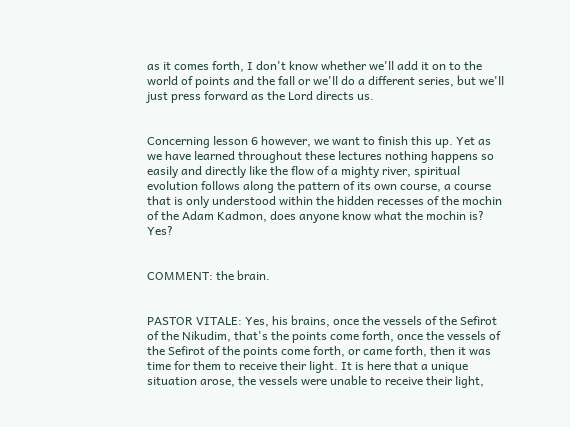as it comes forth, I don't know whether we'll add it on to the world of points and the fall or we'll do a different series, but we'll just press forward as the Lord directs us.


Concerning lesson 6 however, we want to finish this up. Yet as we have learned throughout these lectures nothing happens so easily and directly like the flow of a mighty river, spiritual evolution follows along the pattern of its own course, a course that is only understood within the hidden recesses of the mochin of the Adam Kadmon, does anyone know what the mochin is? Yes?


COMMENT: the brain.


PASTOR VITALE: Yes, his brains, once the vessels of the Sefirot of the Nikudim, that's the points come forth, once the vessels of the Sefirot of the points come forth, or came forth, then it was time for them to receive their light. It is here that a unique situation arose, the vessels were unable to receive their light,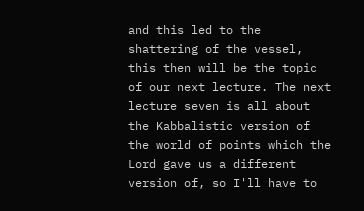and this led to the shattering of the vessel, this then will be the topic of our next lecture. The next lecture seven is all about the Kabbalistic version of the world of points which the Lord gave us a different version of, so I'll have to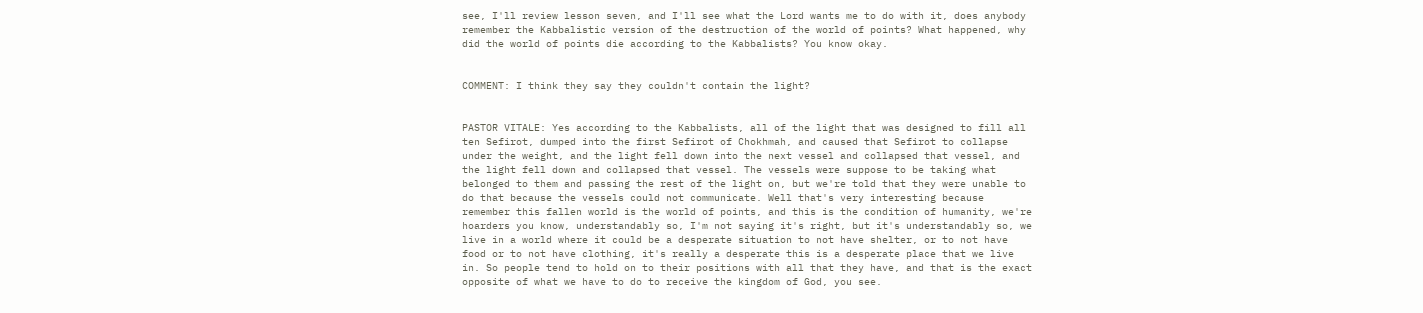see, I'll review lesson seven, and I'll see what the Lord wants me to do with it, does anybody remember the Kabbalistic version of the destruction of the world of points? What happened, why did the world of points die according to the Kabbalists? You know okay.


COMMENT: I think they say they couldn't contain the light?


PASTOR VITALE: Yes according to the Kabbalists, all of the light that was designed to fill all ten Sefirot, dumped into the first Sefirot of Chokhmah, and caused that Sefirot to collapse under the weight, and the light fell down into the next vessel and collapsed that vessel, and the light fell down and collapsed that vessel. The vessels were suppose to be taking what belonged to them and passing the rest of the light on, but we're told that they were unable to do that because the vessels could not communicate. Well that's very interesting because remember this fallen world is the world of points, and this is the condition of humanity, we're hoarders you know, understandably so, I'm not saying it's right, but it's understandably so, we live in a world where it could be a desperate situation to not have shelter, or to not have food or to not have clothing, it's really a desperate this is a desperate place that we live in. So people tend to hold on to their positions with all that they have, and that is the exact opposite of what we have to do to receive the kingdom of God, you see.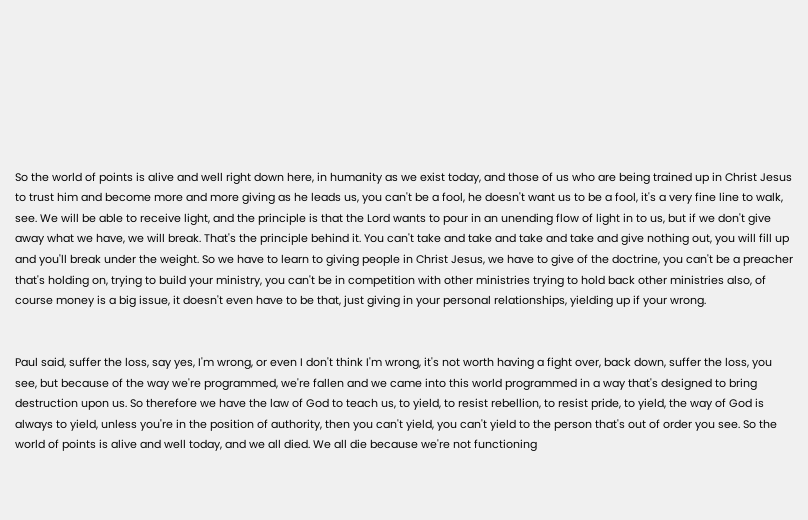So the world of points is alive and well right down here, in humanity as we exist today, and those of us who are being trained up in Christ Jesus to trust him and become more and more giving as he leads us, you can't be a fool, he doesn't want us to be a fool, it's a very fine line to walk, see. We will be able to receive light, and the principle is that the Lord wants to pour in an unending flow of light in to us, but if we don't give away what we have, we will break. That's the principle behind it. You can't take and take and take and take and give nothing out, you will fill up and you'll break under the weight. So we have to learn to giving people in Christ Jesus, we have to give of the doctrine, you can't be a preacher that's holding on, trying to build your ministry, you can't be in competition with other ministries trying to hold back other ministries also, of course money is a big issue, it doesn't even have to be that, just giving in your personal relationships, yielding up if your wrong.


Paul said, suffer the loss, say yes, I'm wrong, or even I don't think I'm wrong, it's not worth having a fight over, back down, suffer the loss, you see, but because of the way we're programmed, we're fallen and we came into this world programmed in a way that's designed to bring destruction upon us. So therefore we have the law of God to teach us, to yield, to resist rebellion, to resist pride, to yield, the way of God is always to yield, unless you're in the position of authority, then you can't yield, you can't yield to the person that's out of order you see. So the world of points is alive and well today, and we all died. We all die because we're not functioning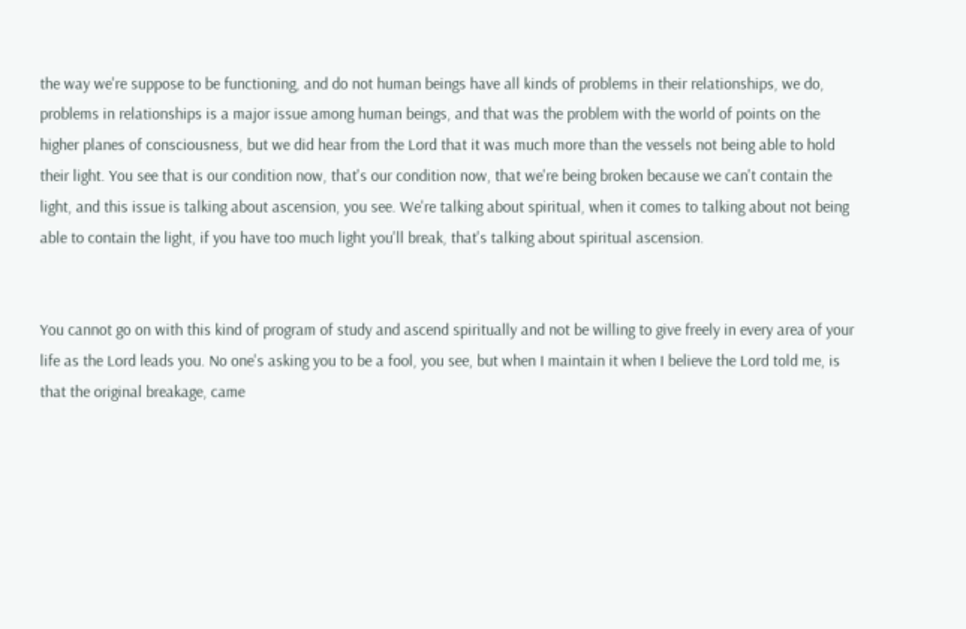the way we're suppose to be functioning, and do not human beings have all kinds of problems in their relationships, we do, problems in relationships is a major issue among human beings, and that was the problem with the world of points on the higher planes of consciousness, but we did hear from the Lord that it was much more than the vessels not being able to hold their light. You see that is our condition now, that's our condition now, that we're being broken because we can't contain the light, and this issue is talking about ascension, you see. We're talking about spiritual, when it comes to talking about not being able to contain the light, if you have too much light you'll break, that's talking about spiritual ascension.


You cannot go on with this kind of program of study and ascend spiritually and not be willing to give freely in every area of your life as the Lord leads you. No one's asking you to be a fool, you see, but when I maintain it when I believe the Lord told me, is that the original breakage, came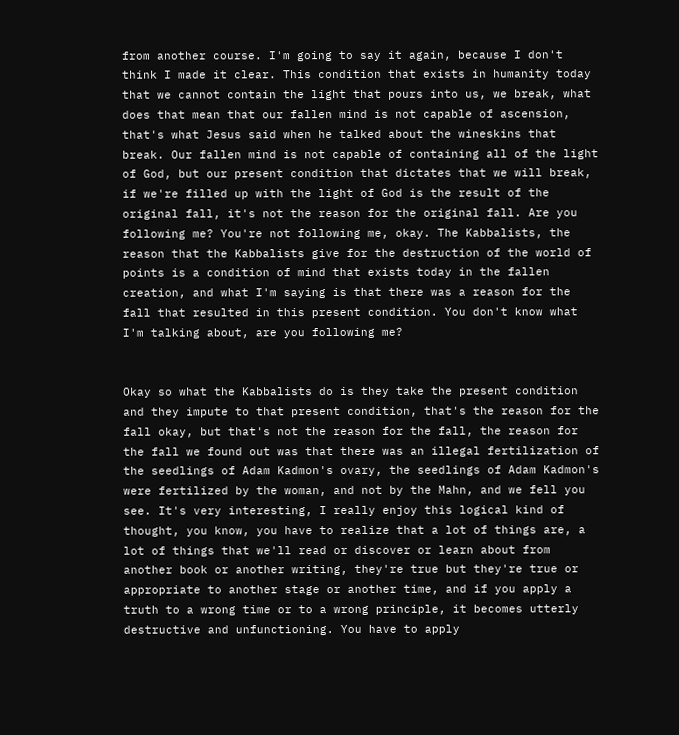from another course. I'm going to say it again, because I don't think I made it clear. This condition that exists in humanity today that we cannot contain the light that pours into us, we break, what does that mean that our fallen mind is not capable of ascension, that's what Jesus said when he talked about the wineskins that break. Our fallen mind is not capable of containing all of the light of God, but our present condition that dictates that we will break, if we're filled up with the light of God is the result of the original fall, it's not the reason for the original fall. Are you following me? You're not following me, okay. The Kabbalists, the reason that the Kabbalists give for the destruction of the world of points is a condition of mind that exists today in the fallen creation, and what I'm saying is that there was a reason for the fall that resulted in this present condition. You don't know what I'm talking about, are you following me?


Okay so what the Kabbalists do is they take the present condition and they impute to that present condition, that's the reason for the fall okay, but that's not the reason for the fall, the reason for the fall we found out was that there was an illegal fertilization of the seedlings of Adam Kadmon's ovary, the seedlings of Adam Kadmon's were fertilized by the woman, and not by the Mahn, and we fell you see. It's very interesting, I really enjoy this logical kind of thought, you know, you have to realize that a lot of things are, a lot of things that we'll read or discover or learn about from another book or another writing, they're true but they're true or appropriate to another stage or another time, and if you apply a truth to a wrong time or to a wrong principle, it becomes utterly destructive and unfunctioning. You have to apply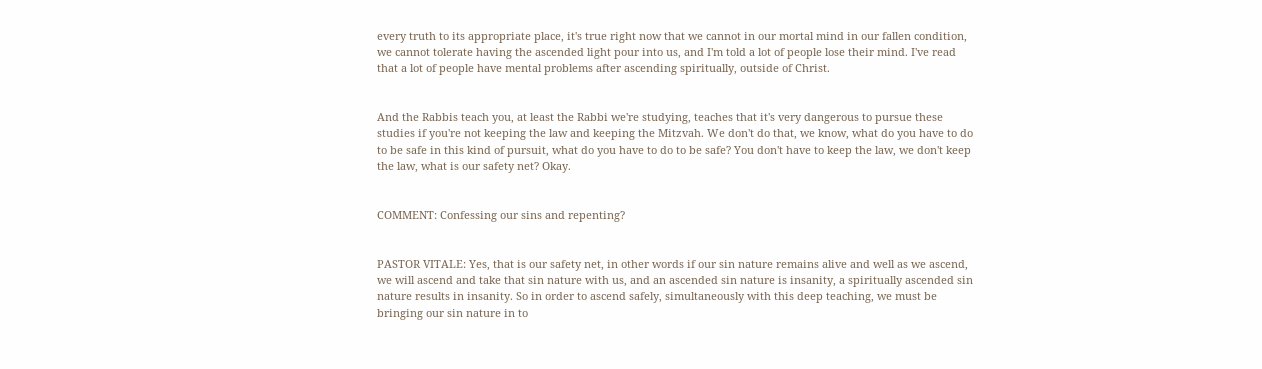every truth to its appropriate place, it's true right now that we cannot in our mortal mind in our fallen condition, we cannot tolerate having the ascended light pour into us, and I'm told a lot of people lose their mind. I've read that a lot of people have mental problems after ascending spiritually, outside of Christ.


And the Rabbis teach you, at least the Rabbi we're studying, teaches that it's very dangerous to pursue these studies if you're not keeping the law and keeping the Mitzvah. We don't do that, we know, what do you have to do to be safe in this kind of pursuit, what do you have to do to be safe? You don't have to keep the law, we don't keep the law, what is our safety net? Okay.


COMMENT: Confessing our sins and repenting?


PASTOR VITALE: Yes, that is our safety net, in other words if our sin nature remains alive and well as we ascend, we will ascend and take that sin nature with us, and an ascended sin nature is insanity, a spiritually ascended sin nature results in insanity. So in order to ascend safely, simultaneously with this deep teaching, we must be bringing our sin nature in to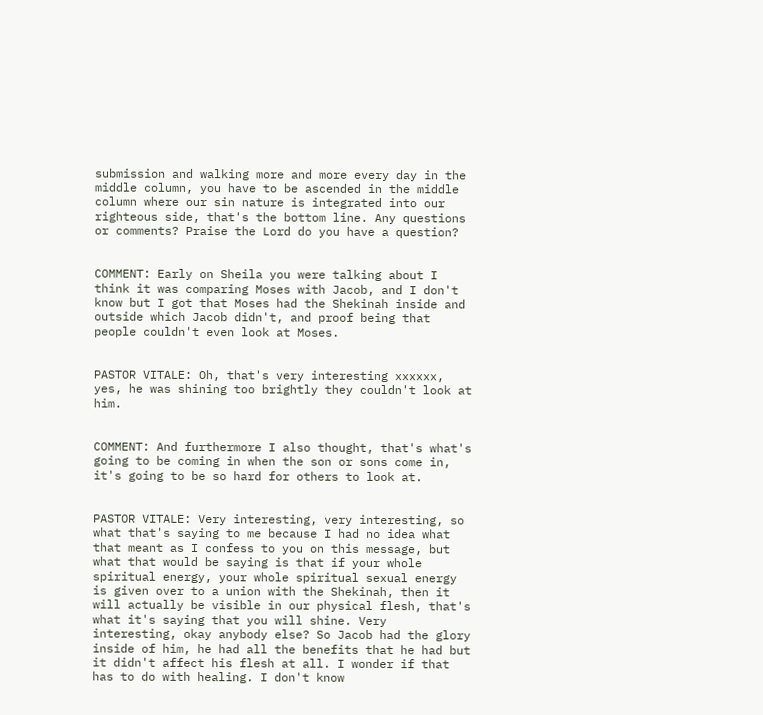submission and walking more and more every day in the middle column, you have to be ascended in the middle column where our sin nature is integrated into our righteous side, that's the bottom line. Any questions or comments? Praise the Lord do you have a question?


COMMENT: Early on Sheila you were talking about I think it was comparing Moses with Jacob, and I don't know but I got that Moses had the Shekinah inside and outside which Jacob didn't, and proof being that people couldn't even look at Moses.


PASTOR VITALE: Oh, that's very interesting xxxxxx, yes, he was shining too brightly they couldn't look at him.


COMMENT: And furthermore I also thought, that's what's going to be coming in when the son or sons come in, it's going to be so hard for others to look at.


PASTOR VITALE: Very interesting, very interesting, so what that's saying to me because I had no idea what that meant as I confess to you on this message, but what that would be saying is that if your whole spiritual energy, your whole spiritual sexual energy is given over to a union with the Shekinah, then it will actually be visible in our physical flesh, that's what it's saying that you will shine. Very interesting, okay anybody else? So Jacob had the glory inside of him, he had all the benefits that he had but it didn't affect his flesh at all. I wonder if that has to do with healing. I don't know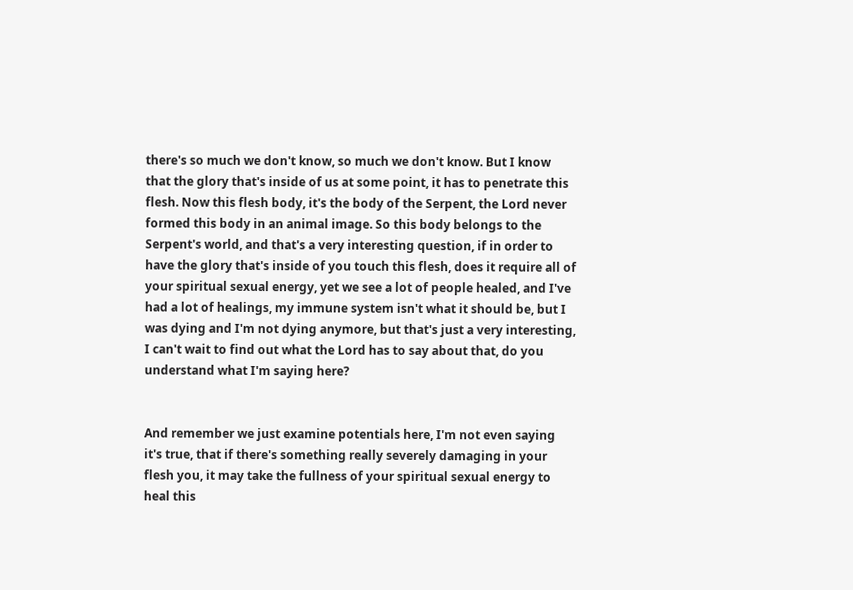there's so much we don't know, so much we don't know. But I know that the glory that's inside of us at some point, it has to penetrate this flesh. Now this flesh body, it's the body of the Serpent, the Lord never formed this body in an animal image. So this body belongs to the Serpent's world, and that's a very interesting question, if in order to have the glory that's inside of you touch this flesh, does it require all of your spiritual sexual energy, yet we see a lot of people healed, and I've had a lot of healings, my immune system isn't what it should be, but I was dying and I'm not dying anymore, but that's just a very interesting, I can't wait to find out what the Lord has to say about that, do you understand what I'm saying here?


And remember we just examine potentials here, I'm not even saying it's true, that if there's something really severely damaging in your flesh you, it may take the fullness of your spiritual sexual energy to heal this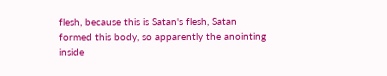flesh, because this is Satan's flesh, Satan formed this body, so apparently the anointing inside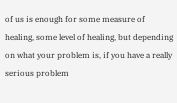of us is enough for some measure of healing, some level of healing, but depending on what your problem is, if you have a really serious problem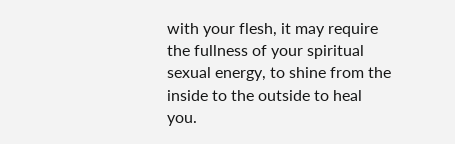with your flesh, it may require the fullness of your spiritual sexual energy, to shine from the inside to the outside to heal you.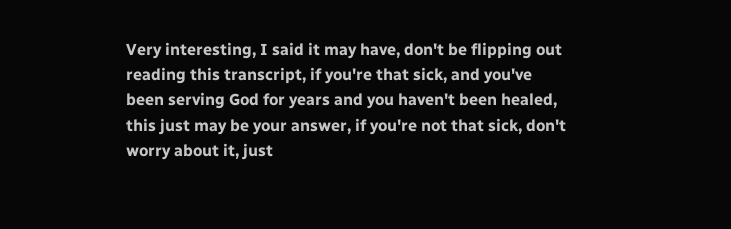Very interesting, I said it may have, don't be flipping out reading this transcript, if you're that sick, and you've been serving God for years and you haven't been healed, this just may be your answer, if you're not that sick, don't worry about it, just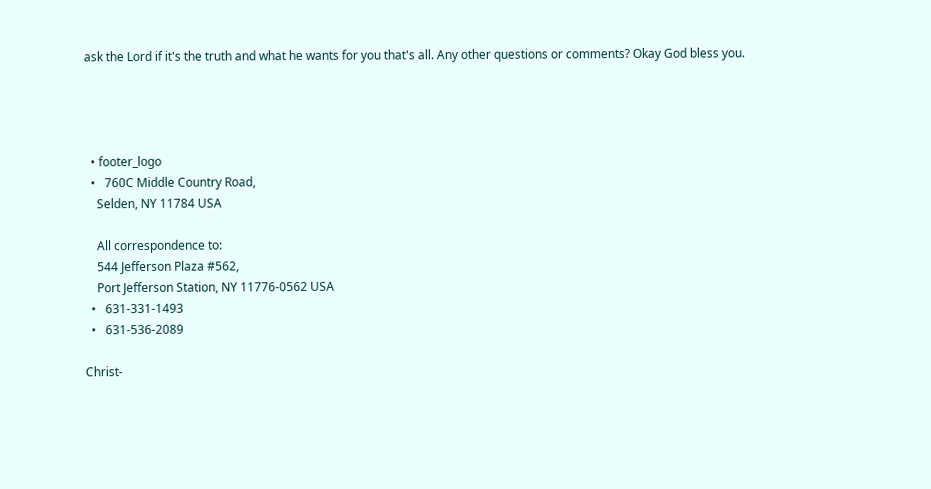ask the Lord if it's the truth and what he wants for you that's all. Any other questions or comments? Okay God bless you.




  • footer_logo
  •   760C Middle Country Road,
    Selden, NY 11784 USA

    All correspondence to:
    544 Jefferson Plaza #562,
    Port Jefferson Station, NY 11776-0562 USA
  •   631-331-1493
  •   631-536-2089

Christ-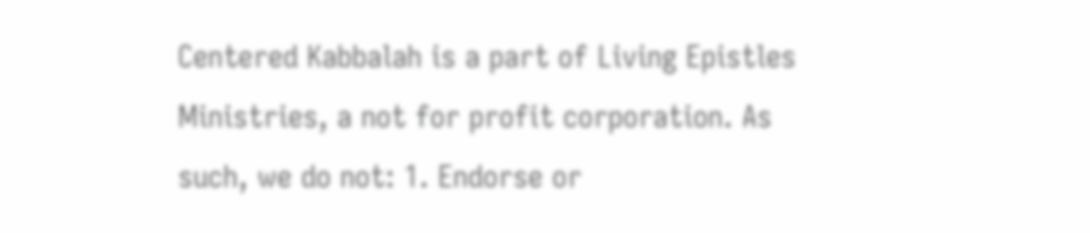Centered Kabbalah is a part of Living Epistles Ministries, a not for profit corporation. As such, we do not: 1. Endorse or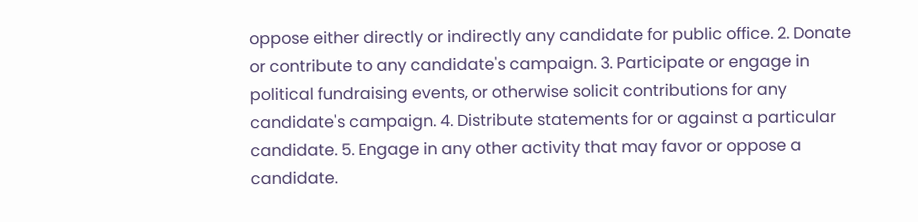oppose either directly or indirectly any candidate for public office. 2. Donate or contribute to any candidate's campaign. 3. Participate or engage in political fundraising events, or otherwise solicit contributions for any candidate's campaign. 4. Distribute statements for or against a particular candidate. 5. Engage in any other activity that may favor or oppose a candidate.